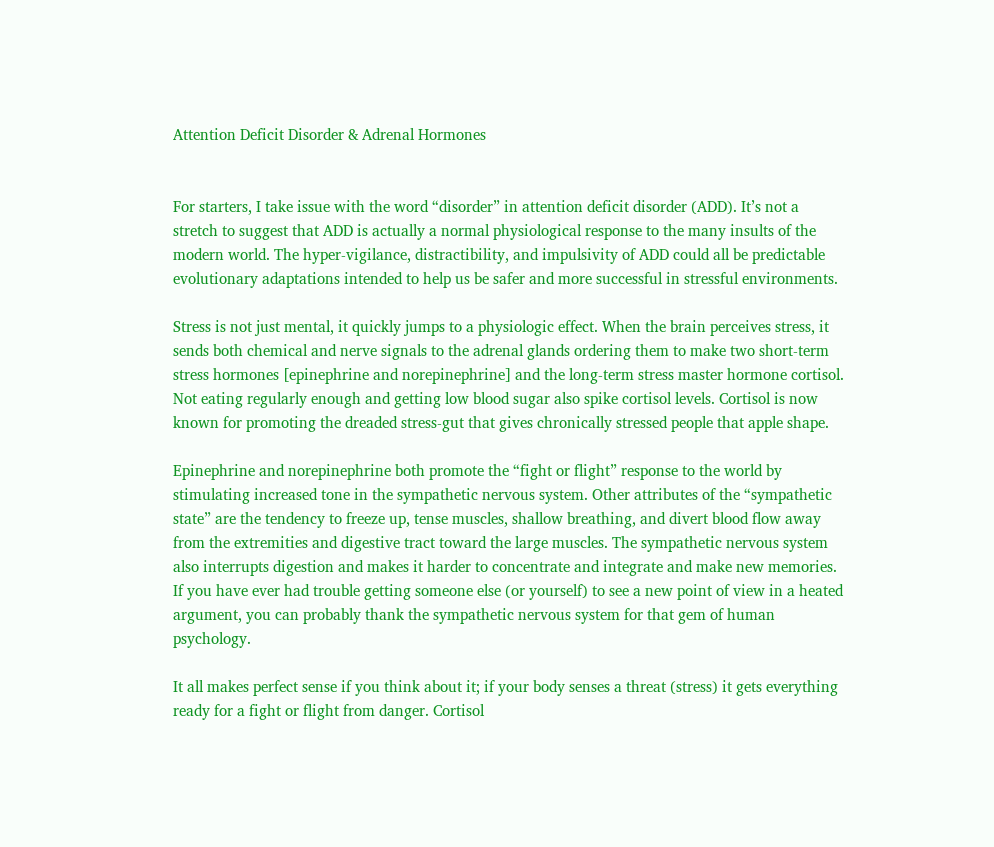Attention Deficit Disorder & Adrenal Hormones


For starters, I take issue with the word “disorder” in attention deficit disorder (ADD). It’s not a stretch to suggest that ADD is actually a normal physiological response to the many insults of the modern world. The hyper-vigilance, distractibility, and impulsivity of ADD could all be predictable evolutionary adaptations intended to help us be safer and more successful in stressful environments.

Stress is not just mental, it quickly jumps to a physiologic effect. When the brain perceives stress, it sends both chemical and nerve signals to the adrenal glands ordering them to make two short-term stress hormones [epinephrine and norepinephrine] and the long-term stress master hormone cortisol. Not eating regularly enough and getting low blood sugar also spike cortisol levels. Cortisol is now known for promoting the dreaded stress-gut that gives chronically stressed people that apple shape.

Epinephrine and norepinephrine both promote the “fight or flight” response to the world by stimulating increased tone in the sympathetic nervous system. Other attributes of the “sympathetic state” are the tendency to freeze up, tense muscles, shallow breathing, and divert blood flow away from the extremities and digestive tract toward the large muscles. The sympathetic nervous system also interrupts digestion and makes it harder to concentrate and integrate and make new memories. If you have ever had trouble getting someone else (or yourself) to see a new point of view in a heated argument, you can probably thank the sympathetic nervous system for that gem of human psychology.

It all makes perfect sense if you think about it; if your body senses a threat (stress) it gets everything ready for a fight or flight from danger. Cortisol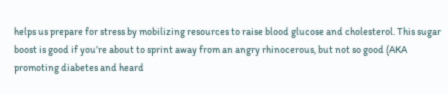helps us prepare for stress by mobilizing resources to raise blood glucose and cholesterol. This sugar boost is good if you’re about to sprint away from an angry rhinocerous, but not so good (AKA promoting diabetes and heard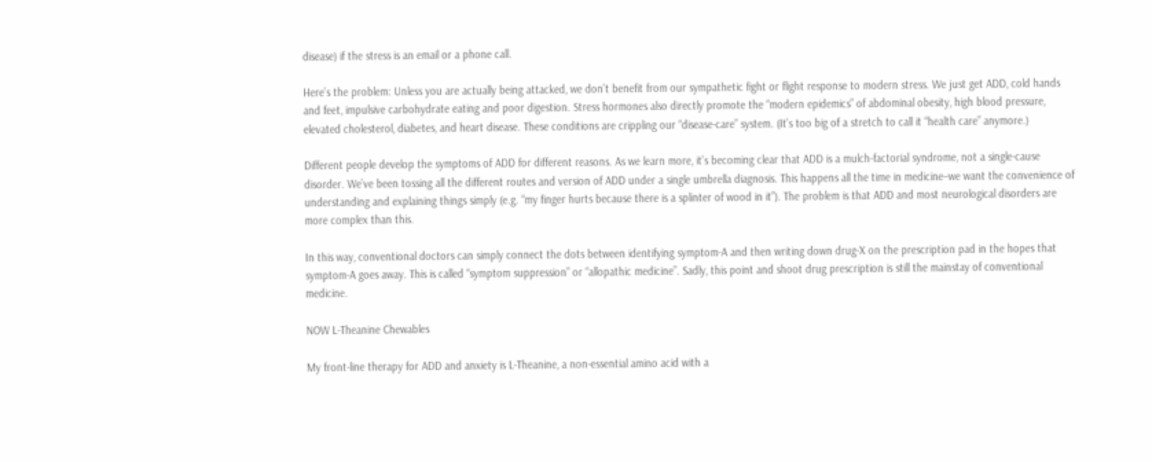disease) if the stress is an email or a phone call.

Here’s the problem: Unless you are actually being attacked, we don’t benefit from our sympathetic fight or flight response to modern stress. We just get ADD, cold hands and feet, impulsive carbohydrate eating and poor digestion. Stress hormones also directly promote the “modern epidemics” of abdominal obesity, high blood pressure, elevated cholesterol, diabetes, and heart disease. These conditions are crippling our “disease-care” system. (It’s too big of a stretch to call it “health care” anymore.)

Different people develop the symptoms of ADD for different reasons. As we learn more, it’s becoming clear that ADD is a mulch-factorial syndrome, not a single-cause disorder. We’ve been tossing all the different routes and version of ADD under a single umbrella diagnosis. This happens all the time in medicine–we want the convenience of understanding and explaining things simply (e.g. “my finger hurts because there is a splinter of wood in it”). The problem is that ADD and most neurological disorders are more complex than this.

In this way, conventional doctors can simply connect the dots between identifying symptom-A and then writing down drug-X on the prescription pad in the hopes that symptom-A goes away. This is called “symptom suppression” or “allopathic medicine”. Sadly, this point and shoot drug prescription is still the mainstay of conventional medicine.

NOW L-Theanine Chewables

My front-line therapy for ADD and anxiety is L-Theanine, a non-essential amino acid with a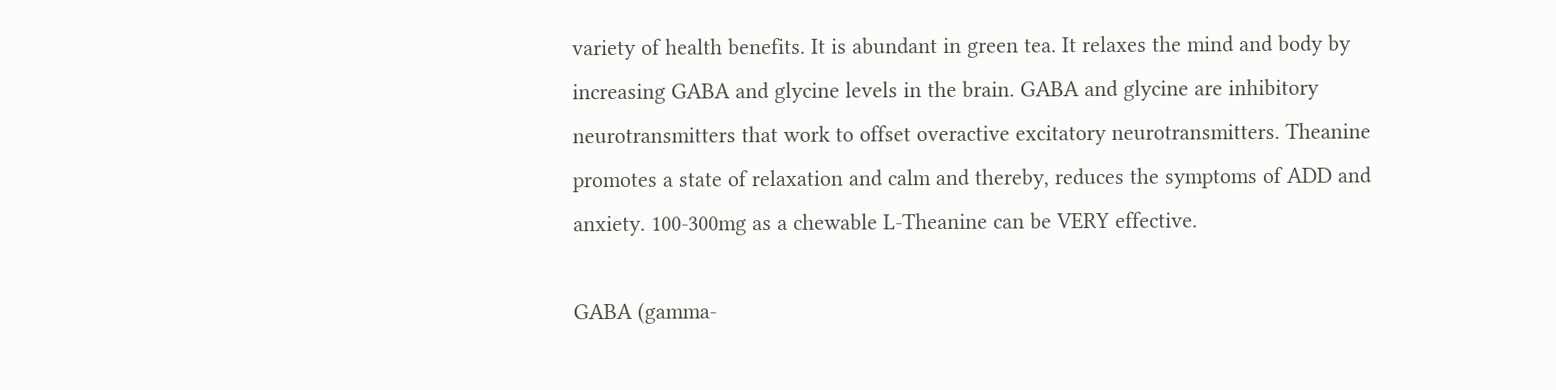variety of health benefits. It is abundant in green tea. It relaxes the mind and body by increasing GABA and glycine levels in the brain. GABA and glycine are inhibitory neurotransmitters that work to offset overactive excitatory neurotransmitters. Theanine promotes a state of relaxation and calm and thereby, reduces the symptoms of ADD and anxiety. 100-300mg as a chewable L-Theanine can be VERY effective.

GABA (gamma-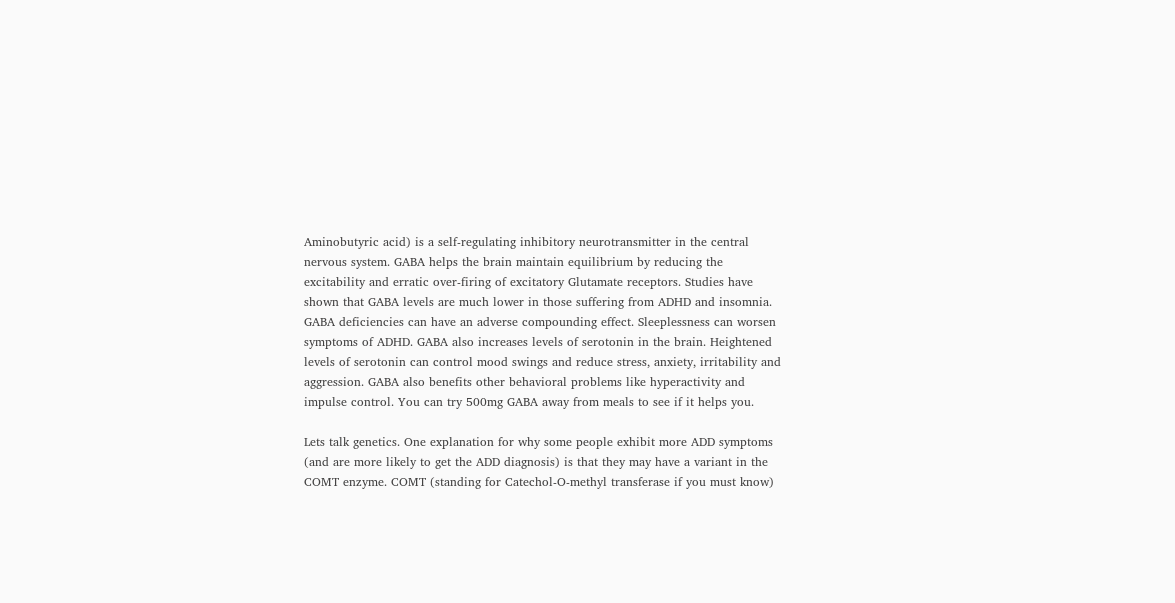Aminobutyric acid) is a self-regulating inhibitory neurotransmitter in the central nervous system. GABA helps the brain maintain equilibrium by reducing the excitability and erratic over-firing of excitatory Glutamate receptors. Studies have shown that GABA levels are much lower in those suffering from ADHD and insomnia. GABA deficiencies can have an adverse compounding effect. Sleeplessness can worsen symptoms of ADHD. GABA also increases levels of serotonin in the brain. Heightened levels of serotonin can control mood swings and reduce stress, anxiety, irritability and aggression. GABA also benefits other behavioral problems like hyperactivity and impulse control. You can try 500mg GABA away from meals to see if it helps you.

Lets talk genetics. One explanation for why some people exhibit more ADD symptoms (and are more likely to get the ADD diagnosis) is that they may have a variant in the COMT enzyme. COMT (standing for Catechol-O-methyl transferase if you must know)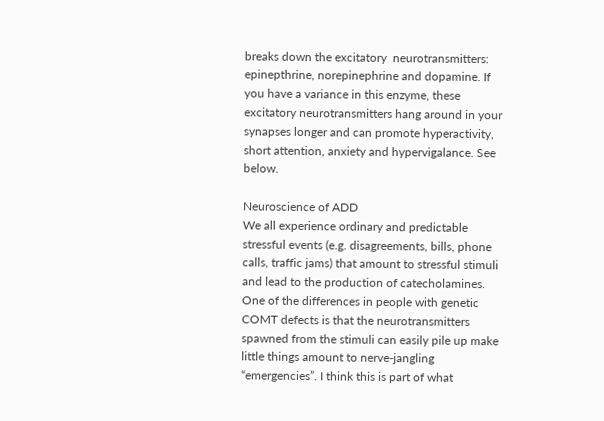breaks down the excitatory  neurotransmitters: epinepthrine, norepinephrine and dopamine. If you have a variance in this enzyme, these excitatory neurotransmitters hang around in your synapses longer and can promote hyperactivity, short attention, anxiety and hypervigalance. See below.

Neuroscience of ADD
We all experience ordinary and predictable stressful events (e.g. disagreements, bills, phone calls, traffic jams) that amount to stressful stimuli and lead to the production of catecholamines. One of the differences in people with genetic COMT defects is that the neurotransmitters spawned from the stimuli can easily pile up make little things amount to nerve-jangling “emergencies”. I think this is part of what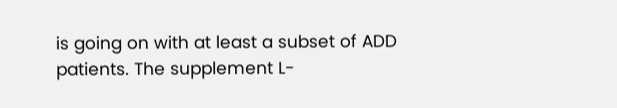is going on with at least a subset of ADD patients. The supplement L-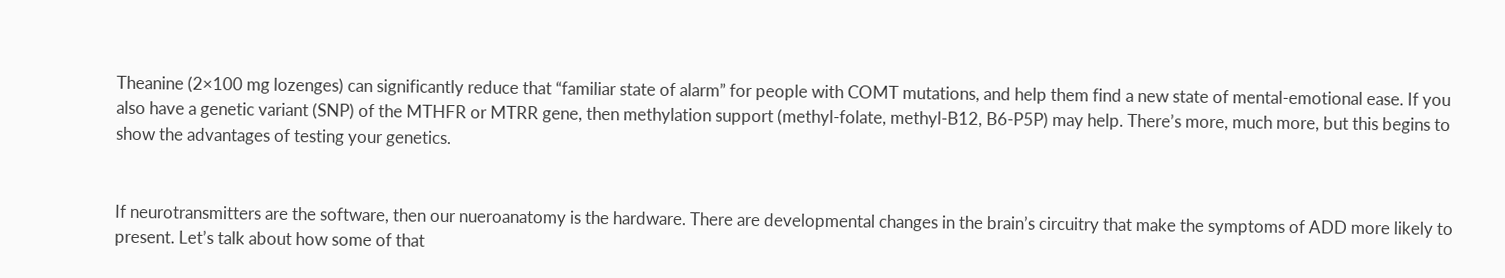Theanine (2×100 mg lozenges) can significantly reduce that “familiar state of alarm” for people with COMT mutations, and help them find a new state of mental-emotional ease. If you also have a genetic variant (SNP) of the MTHFR or MTRR gene, then methylation support (methyl-folate, methyl-B12, B6-P5P) may help. There’s more, much more, but this begins to show the advantages of testing your genetics.


If neurotransmitters are the software, then our nueroanatomy is the hardware. There are developmental changes in the brain’s circuitry that make the symptoms of ADD more likely to present. Let’s talk about how some of that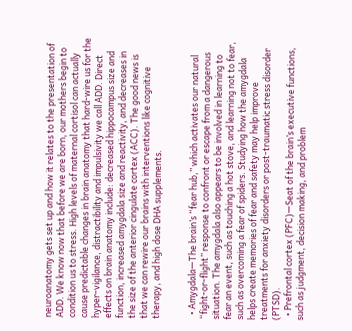neuroanatomy gets set up and how it relates to the presentation of ADD. We know now that before we are born, our mothers begin to condition us to stress. High levels of maternal cortisol can actually cause predictable changes in brain anatomy that hard-wire us for the hyper-vigilance, distractibility and impulsivity we call ADD. Direct effects on brain anatomy include: decreased hippocampus size and function, increased amygdala size and reactivity, and decreases in the size of the anterior cingulate cortex (ACC). The good news is that we can rewire our brains with interventions like cognitive therapy, and high dose DHA supplements.


  • Amygdala—The brain’s “fear hub,” which activates our natural “fight-or-flight” response to confront or escape from a dangerous situation. The amygdala also appears to be involved in learning to fear an event, such as touching a hot stove, and learning not to fear, such as overcoming a fear of spiders. Studying how the amygdala helps create memories of fear and safety may help improve treatments for anxiety disorders or post-traumatic stress disorder (PTSD).
  • Prefrontal cortex (PFC)—Seat of the brain’s executive functions, such as judgment, decision making, and problem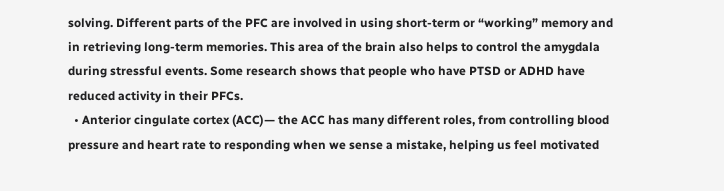solving. Different parts of the PFC are involved in using short-term or “working” memory and in retrieving long-term memories. This area of the brain also helps to control the amygdala during stressful events. Some research shows that people who have PTSD or ADHD have reduced activity in their PFCs.
  • Anterior cingulate cortex (ACC)— the ACC has many different roles, from controlling blood pressure and heart rate to responding when we sense a mistake, helping us feel motivated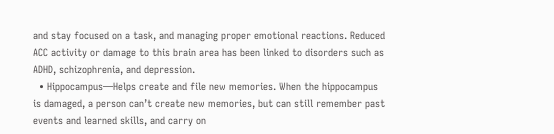and stay focused on a task, and managing proper emotional reactions. Reduced ACC activity or damage to this brain area has been linked to disorders such as ADHD, schizophrenia, and depression.
  • Hippocampus—Helps create and file new memories. When the hippocampus is damaged, a person can’t create new memories, but can still remember past events and learned skills, and carry on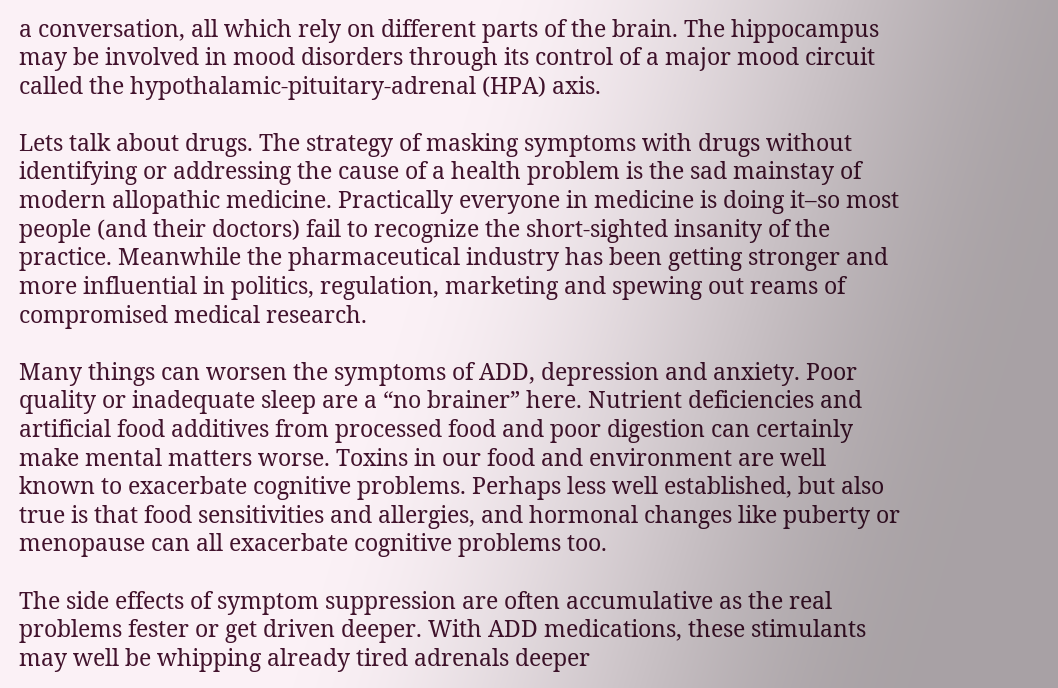a conversation, all which rely on different parts of the brain. The hippocampus may be involved in mood disorders through its control of a major mood circuit called the hypothalamic-pituitary-adrenal (HPA) axis.

Lets talk about drugs. The strategy of masking symptoms with drugs without identifying or addressing the cause of a health problem is the sad mainstay of modern allopathic medicine. Practically everyone in medicine is doing it–so most people (and their doctors) fail to recognize the short-sighted insanity of the practice. Meanwhile the pharmaceutical industry has been getting stronger and more influential in politics, regulation, marketing and spewing out reams of compromised medical research.

Many things can worsen the symptoms of ADD, depression and anxiety. Poor quality or inadequate sleep are a “no brainer” here. Nutrient deficiencies and artificial food additives from processed food and poor digestion can certainly make mental matters worse. Toxins in our food and environment are well known to exacerbate cognitive problems. Perhaps less well established, but also true is that food sensitivities and allergies, and hormonal changes like puberty or menopause can all exacerbate cognitive problems too.

The side effects of symptom suppression are often accumulative as the real problems fester or get driven deeper. With ADD medications, these stimulants may well be whipping already tired adrenals deeper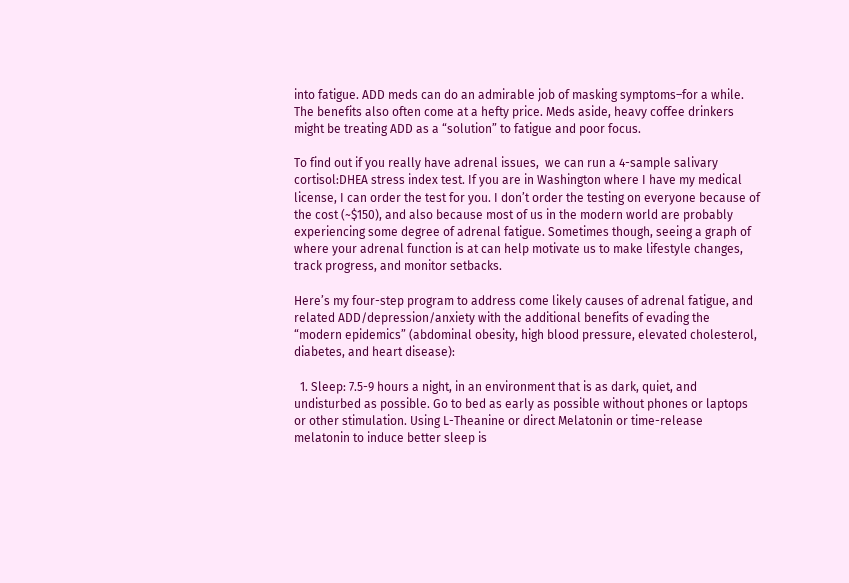into fatigue. ADD meds can do an admirable job of masking symptoms–for a while. The benefits also often come at a hefty price. Meds aside, heavy coffee drinkers might be treating ADD as a “solution” to fatigue and poor focus.

To find out if you really have adrenal issues,  we can run a 4-sample salivary cortisol:DHEA stress index test. If you are in Washington where I have my medical license, I can order the test for you. I don’t order the testing on everyone because of the cost (~$150), and also because most of us in the modern world are probably experiencing some degree of adrenal fatigue. Sometimes though, seeing a graph of where your adrenal function is at can help motivate us to make lifestyle changes, track progress, and monitor setbacks.

Here’s my four-step program to address come likely causes of adrenal fatigue, and related ADD/depression/anxiety with the additional benefits of evading the “modern epidemics” (abdominal obesity, high blood pressure, elevated cholesterol, diabetes, and heart disease):

  1. Sleep: 7.5-9 hours a night, in an environment that is as dark, quiet, and undisturbed as possible. Go to bed as early as possible without phones or laptops or other stimulation. Using L-Theanine or direct Melatonin or time-release melatonin to induce better sleep is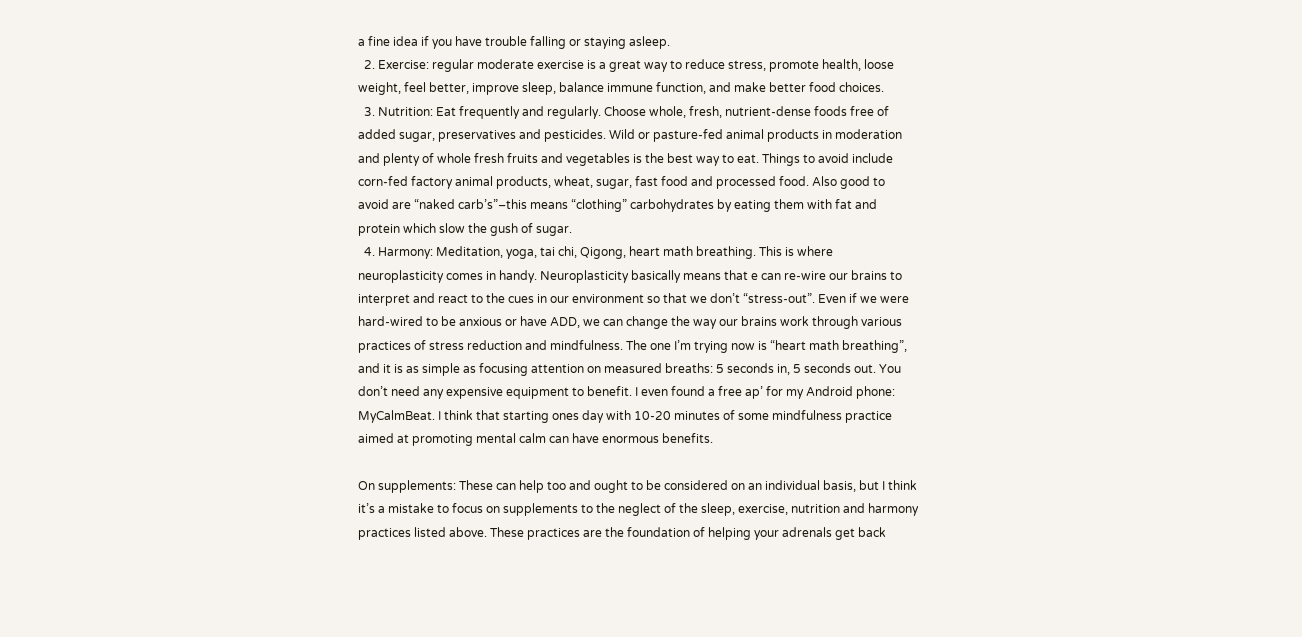a fine idea if you have trouble falling or staying asleep.
  2. Exercise: regular moderate exercise is a great way to reduce stress, promote health, loose weight, feel better, improve sleep, balance immune function, and make better food choices.
  3. Nutrition: Eat frequently and regularly. Choose whole, fresh, nutrient-dense foods free of added sugar, preservatives and pesticides. Wild or pasture-fed animal products in moderation and plenty of whole fresh fruits and vegetables is the best way to eat. Things to avoid include corn-fed factory animal products, wheat, sugar, fast food and processed food. Also good to avoid are “naked carb’s”–this means “clothing” carbohydrates by eating them with fat and protein which slow the gush of sugar.
  4. Harmony: Meditation, yoga, tai chi, Qigong, heart math breathing. This is where neuroplasticity comes in handy. Neuroplasticity basically means that e can re-wire our brains to interpret and react to the cues in our environment so that we don’t “stress-out”. Even if we were hard-wired to be anxious or have ADD, we can change the way our brains work through various practices of stress reduction and mindfulness. The one I’m trying now is “heart math breathing”, and it is as simple as focusing attention on measured breaths: 5 seconds in, 5 seconds out. You don’t need any expensive equipment to benefit. I even found a free ap’ for my Android phone: MyCalmBeat. I think that starting ones day with 10-20 minutes of some mindfulness practice aimed at promoting mental calm can have enormous benefits.

On supplements: These can help too and ought to be considered on an individual basis, but I think it’s a mistake to focus on supplements to the neglect of the sleep, exercise, nutrition and harmony practices listed above. These practices are the foundation of helping your adrenals get back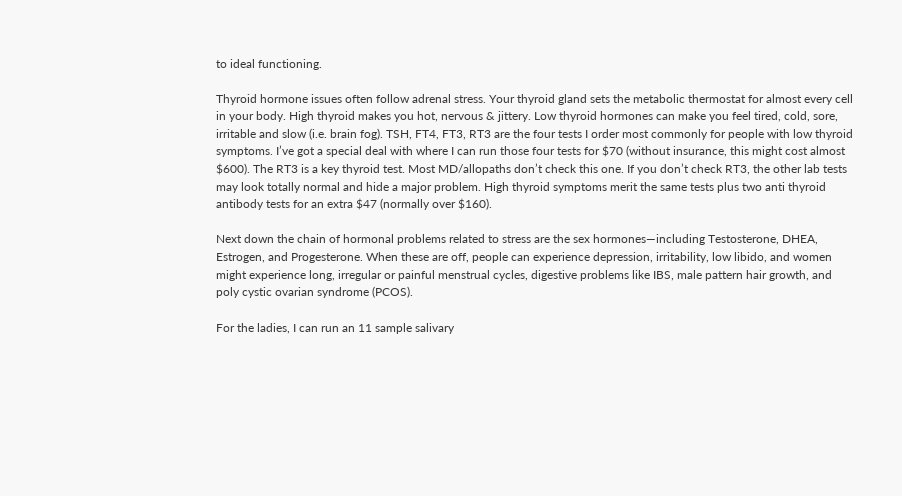to ideal functioning.

Thyroid hormone issues often follow adrenal stress. Your thyroid gland sets the metabolic thermostat for almost every cell in your body. High thyroid makes you hot, nervous & jittery. Low thyroid hormones can make you feel tired, cold, sore, irritable and slow (i.e. brain fog). TSH, FT4, FT3, RT3 are the four tests I order most commonly for people with low thyroid symptoms. I’ve got a special deal with where I can run those four tests for $70 (without insurance, this might cost almost $600). The RT3 is a key thyroid test. Most MD/allopaths don’t check this one. If you don’t check RT3, the other lab tests may look totally normal and hide a major problem. High thyroid symptoms merit the same tests plus two anti thyroid antibody tests for an extra $47 (normally over $160).

Next down the chain of hormonal problems related to stress are the sex hormones—including Testosterone, DHEA, Estrogen, and Progesterone. When these are off, people can experience depression, irritability, low libido, and women might experience long, irregular or painful menstrual cycles, digestive problems like IBS, male pattern hair growth, and poly cystic ovarian syndrome (PCOS).

For the ladies, I can run an 11 sample salivary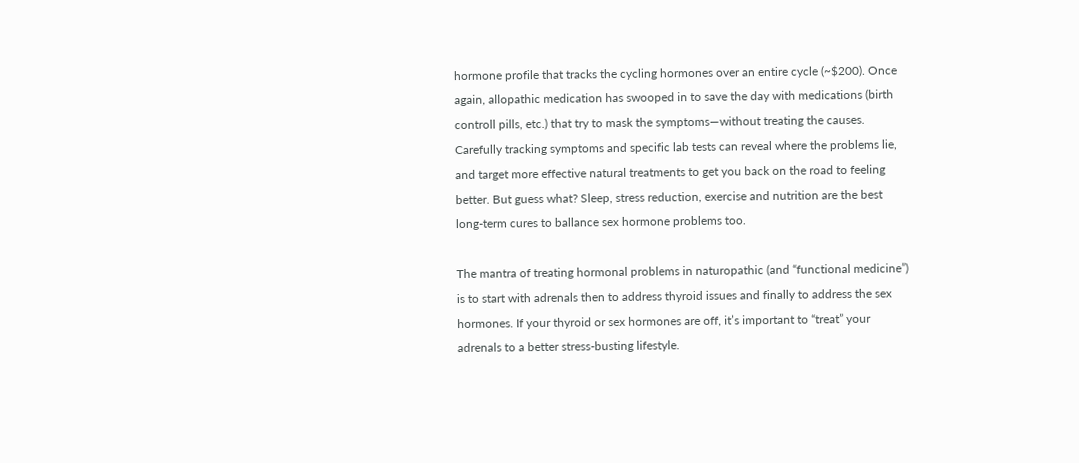hormone profile that tracks the cycling hormones over an entire cycle (~$200). Once again, allopathic medication has swooped in to save the day with medications (birth controll pills, etc.) that try to mask the symptoms—without treating the causes. Carefully tracking symptoms and specific lab tests can reveal where the problems lie, and target more effective natural treatments to get you back on the road to feeling better. But guess what? Sleep, stress reduction, exercise and nutrition are the best long-term cures to ballance sex hormone problems too.

The mantra of treating hormonal problems in naturopathic (and “functional medicine”) is to start with adrenals then to address thyroid issues and finally to address the sex hormones. If your thyroid or sex hormones are off, it’s important to “treat” your adrenals to a better stress-busting lifestyle.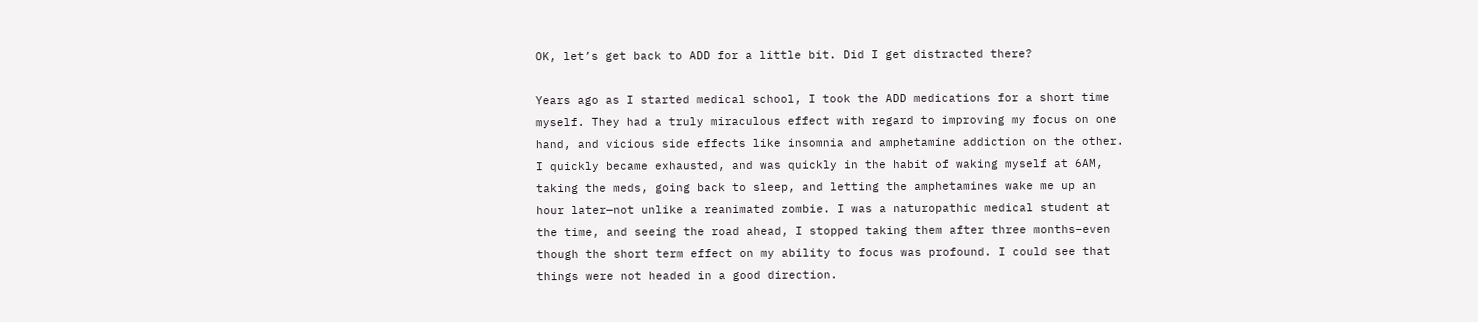OK, let’s get back to ADD for a little bit. Did I get distracted there?

Years ago as I started medical school, I took the ADD medications for a short time myself. They had a truly miraculous effect with regard to improving my focus on one hand, and vicious side effects like insomnia and amphetamine addiction on the other. I quickly became exhausted, and was quickly in the habit of waking myself at 6AM, taking the meds, going back to sleep, and letting the amphetamines wake me up an hour later—not unlike a reanimated zombie. I was a naturopathic medical student at the time, and seeing the road ahead, I stopped taking them after three months–even though the short term effect on my ability to focus was profound. I could see that things were not headed in a good direction.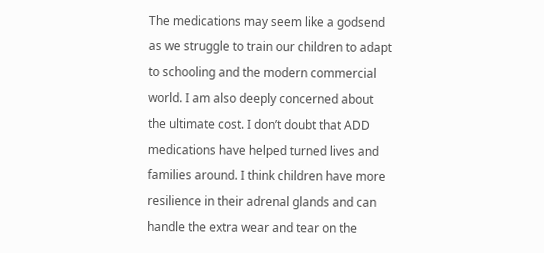The medications may seem like a godsend as we struggle to train our children to adapt to schooling and the modern commercial world. I am also deeply concerned about the ultimate cost. I don’t doubt that ADD medications have helped turned lives and families around. I think children have more resilience in their adrenal glands and can handle the extra wear and tear on the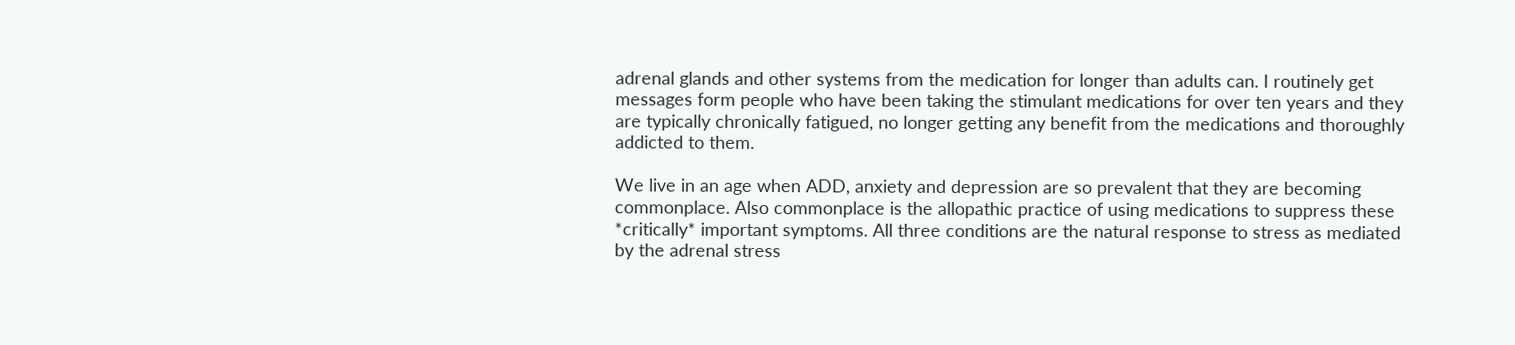adrenal glands and other systems from the medication for longer than adults can. I routinely get messages form people who have been taking the stimulant medications for over ten years and they are typically chronically fatigued, no longer getting any benefit from the medications and thoroughly addicted to them.

We live in an age when ADD, anxiety and depression are so prevalent that they are becoming commonplace. Also commonplace is the allopathic practice of using medications to suppress these *critically* important symptoms. All three conditions are the natural response to stress as mediated by the adrenal stress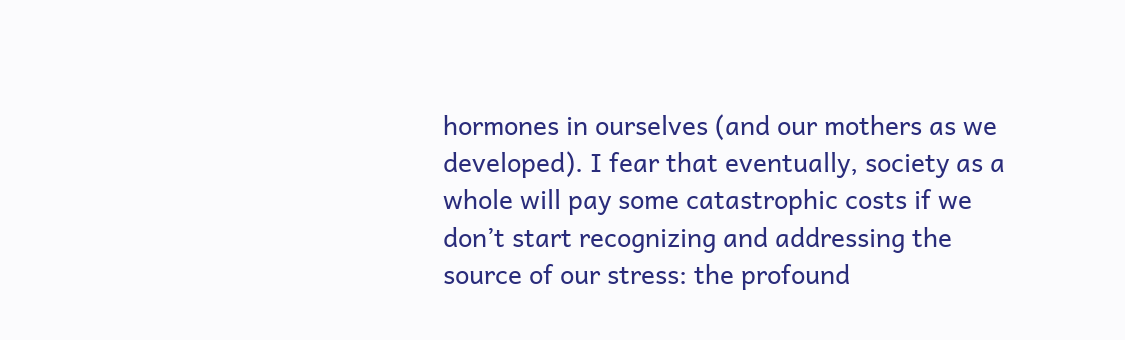hormones in ourselves (and our mothers as we developed). I fear that eventually, society as a whole will pay some catastrophic costs if we don’t start recognizing and addressing the source of our stress: the profound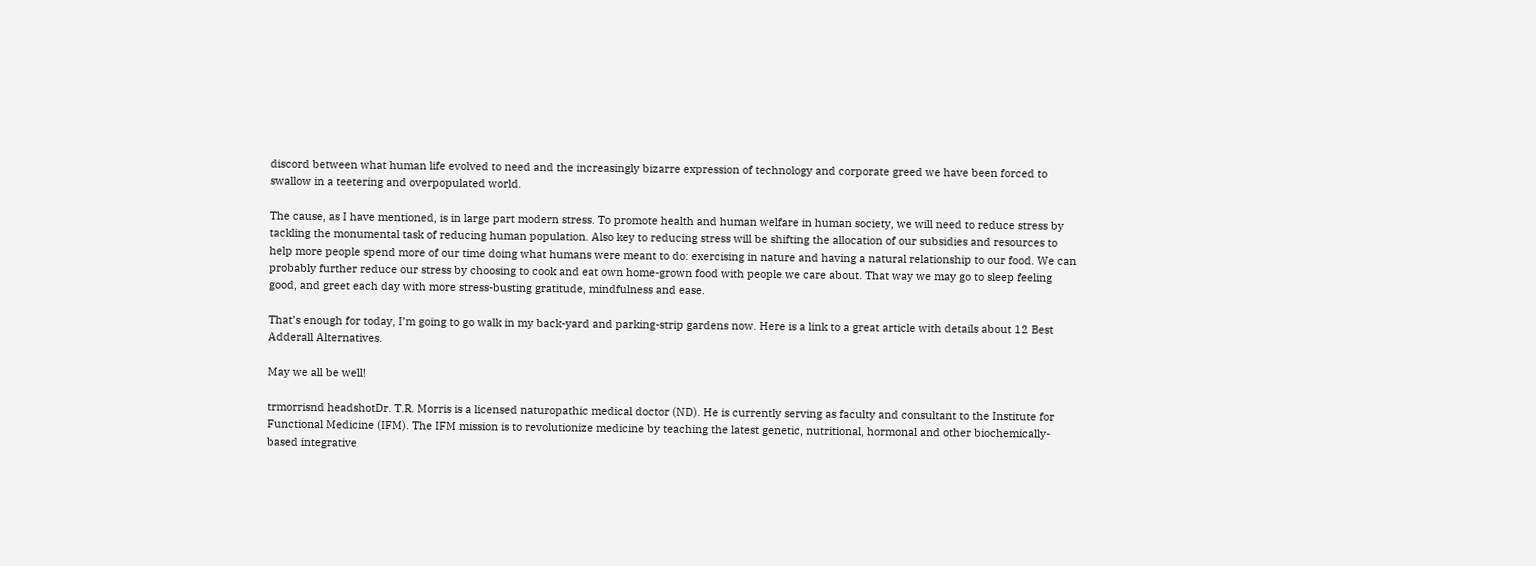discord between what human life evolved to need and the increasingly bizarre expression of technology and corporate greed we have been forced to swallow in a teetering and overpopulated world.

The cause, as I have mentioned, is in large part modern stress. To promote health and human welfare in human society, we will need to reduce stress by tackling the monumental task of reducing human population. Also key to reducing stress will be shifting the allocation of our subsidies and resources to help more people spend more of our time doing what humans were meant to do: exercising in nature and having a natural relationship to our food. We can probably further reduce our stress by choosing to cook and eat own home-grown food with people we care about. That way we may go to sleep feeling good, and greet each day with more stress-busting gratitude, mindfulness and ease.

That’s enough for today, I’m going to go walk in my back-yard and parking-strip gardens now. Here is a link to a great article with details about 12 Best Adderall Alternatives.

May we all be well!

trmorrisnd headshotDr. T.R. Morris is a licensed naturopathic medical doctor (ND). He is currently serving as faculty and consultant to the Institute for Functional Medicine (IFM). The IFM mission is to revolutionize medicine by teaching the latest genetic, nutritional, hormonal and other biochemically-based integrative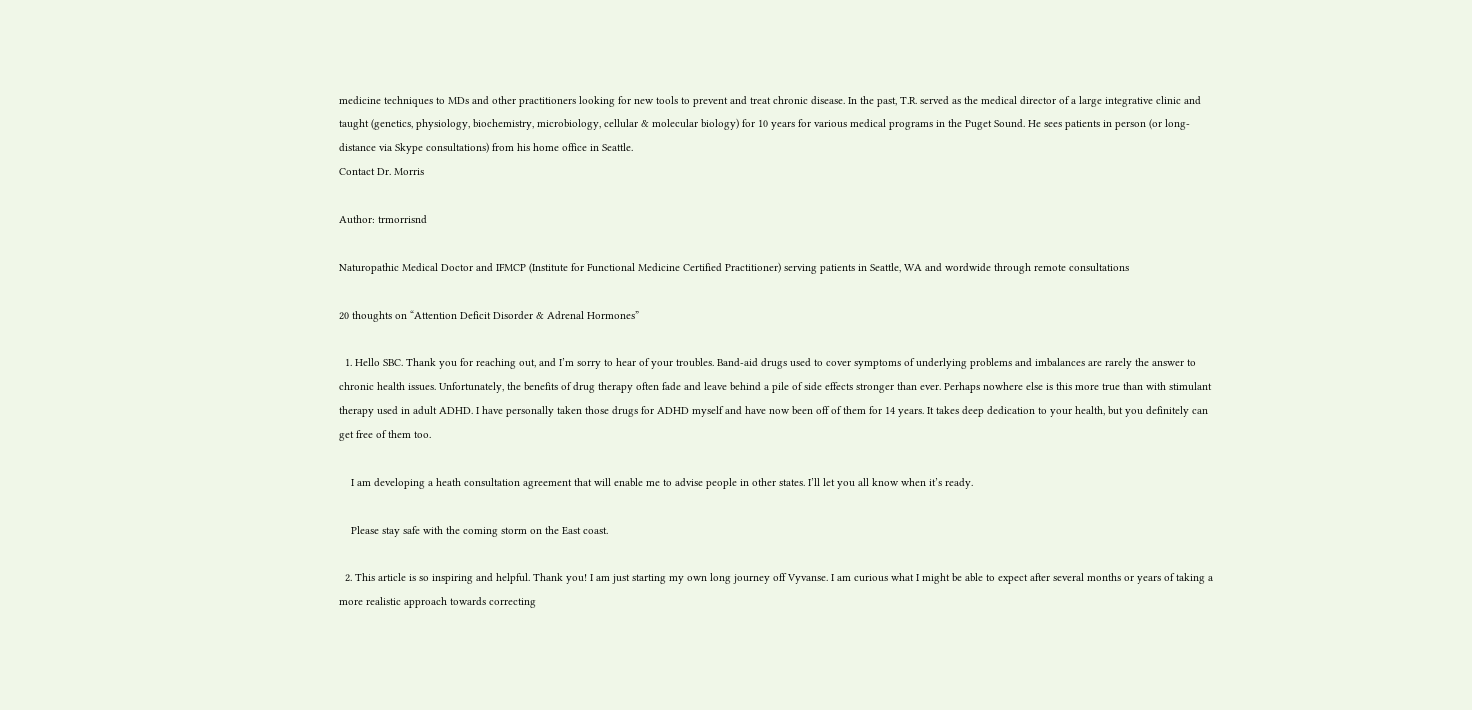medicine techniques to MDs and other practitioners looking for new tools to prevent and treat chronic disease. In the past, T.R. served as the medical director of a large integrative clinic and taught (genetics, physiology, biochemistry, microbiology, cellular & molecular biology) for 10 years for various medical programs in the Puget Sound. He sees patients in person (or long-distance via Skype consultations) from his home office in Seattle.
Contact Dr. Morris

Author: trmorrisnd

Naturopathic Medical Doctor and IFMCP (Institute for Functional Medicine Certified Practitioner) serving patients in Seattle, WA and wordwide through remote consultations

20 thoughts on “Attention Deficit Disorder & Adrenal Hormones”

  1. Hello SBC. Thank you for reaching out, and I’m sorry to hear of your troubles. Band-aid drugs used to cover symptoms of underlying problems and imbalances are rarely the answer to chronic health issues. Unfortunately, the benefits of drug therapy often fade and leave behind a pile of side effects stronger than ever. Perhaps nowhere else is this more true than with stimulant therapy used in adult ADHD. I have personally taken those drugs for ADHD myself and have now been off of them for 14 years. It takes deep dedication to your health, but you definitely can get free of them too.

    I am developing a heath consultation agreement that will enable me to advise people in other states. I’ll let you all know when it’s ready.

    Please stay safe with the coming storm on the East coast.

  2. This article is so inspiring and helpful. Thank you! I am just starting my own long journey off Vyvanse. I am curious what I might be able to expect after several months or years of taking a more realistic approach towards correcting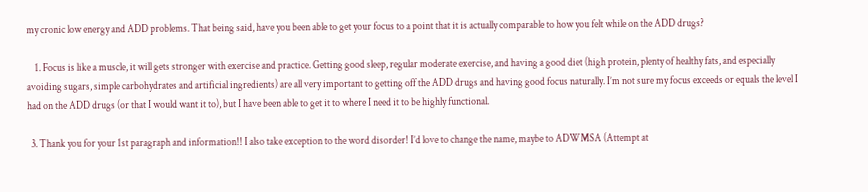my cronic low energy and ADD problems. That being said, have you been able to get your focus to a point that it is actually comparable to how you felt while on the ADD drugs?

    1. Focus is like a muscle, it will gets stronger with exercise and practice. Getting good sleep, regular moderate exercise, and having a good diet (high protein, plenty of healthy fats, and especially avoiding sugars, simple carbohydrates and artificial ingredients) are all very important to getting off the ADD drugs and having good focus naturally. I’m not sure my focus exceeds or equals the level I had on the ADD drugs (or that I would want it to), but I have been able to get it to where I need it to be highly functional.

  3. Thank you for your 1st paragraph and information!! I also take exception to the word disorder! I’d love to change the name, maybe to ADWMSA (Attempt at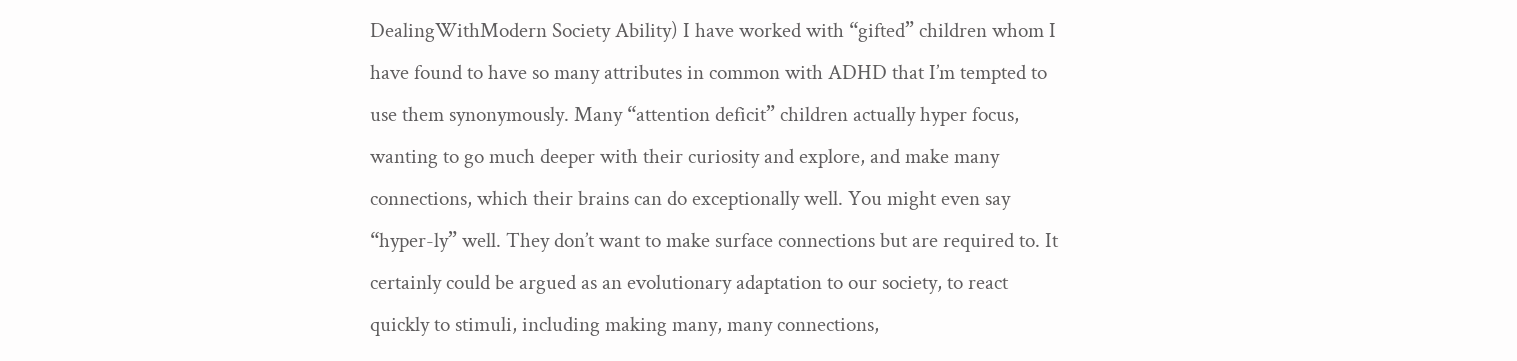DealingWithModern Society Ability) I have worked with “gifted” children whom I have found to have so many attributes in common with ADHD that I’m tempted to use them synonymously. Many “attention deficit” children actually hyper focus, wanting to go much deeper with their curiosity and explore, and make many connections, which their brains can do exceptionally well. You might even say “hyper-ly” well. They don’t want to make surface connections but are required to. It certainly could be argued as an evolutionary adaptation to our society, to react quickly to stimuli, including making many, many connections,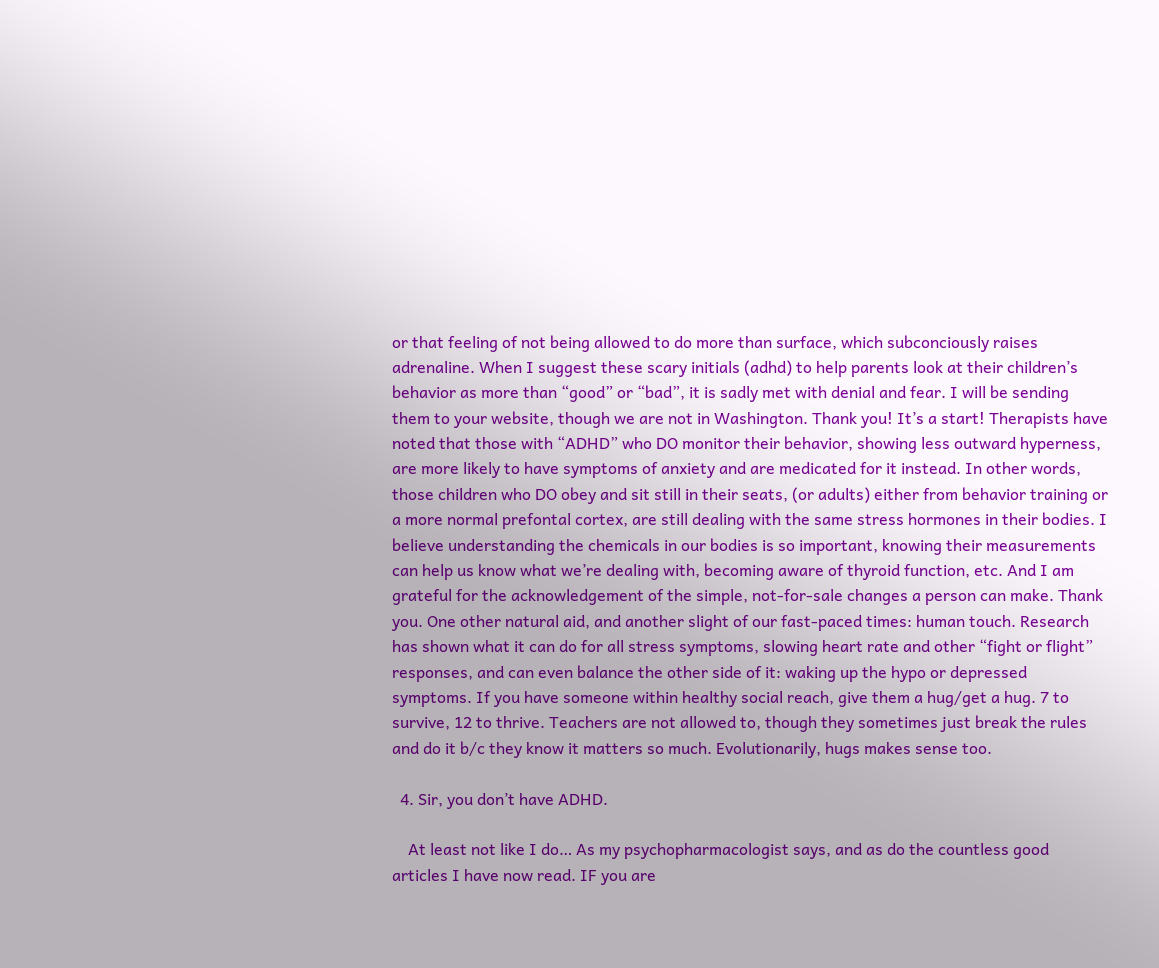or that feeling of not being allowed to do more than surface, which subconciously raises adrenaline. When I suggest these scary initials (adhd) to help parents look at their children’s behavior as more than “good” or “bad”, it is sadly met with denial and fear. I will be sending them to your website, though we are not in Washington. Thank you! It’s a start! Therapists have noted that those with “ADHD” who DO monitor their behavior, showing less outward hyperness, are more likely to have symptoms of anxiety and are medicated for it instead. In other words, those children who DO obey and sit still in their seats, (or adults) either from behavior training or a more normal prefontal cortex, are still dealing with the same stress hormones in their bodies. I believe understanding the chemicals in our bodies is so important, knowing their measurements can help us know what we’re dealing with, becoming aware of thyroid function, etc. And I am grateful for the acknowledgement of the simple, not-for-sale changes a person can make. Thank you. One other natural aid, and another slight of our fast-paced times: human touch. Research has shown what it can do for all stress symptoms, slowing heart rate and other “fight or flight” responses, and can even balance the other side of it: waking up the hypo or depressed symptoms. If you have someone within healthy social reach, give them a hug/get a hug. 7 to survive, 12 to thrive. Teachers are not allowed to, though they sometimes just break the rules and do it b/c they know it matters so much. Evolutionarily, hugs makes sense too.

  4. Sir, you don’t have ADHD.

    At least not like I do… As my psychopharmacologist says, and as do the countless good articles I have now read. IF you are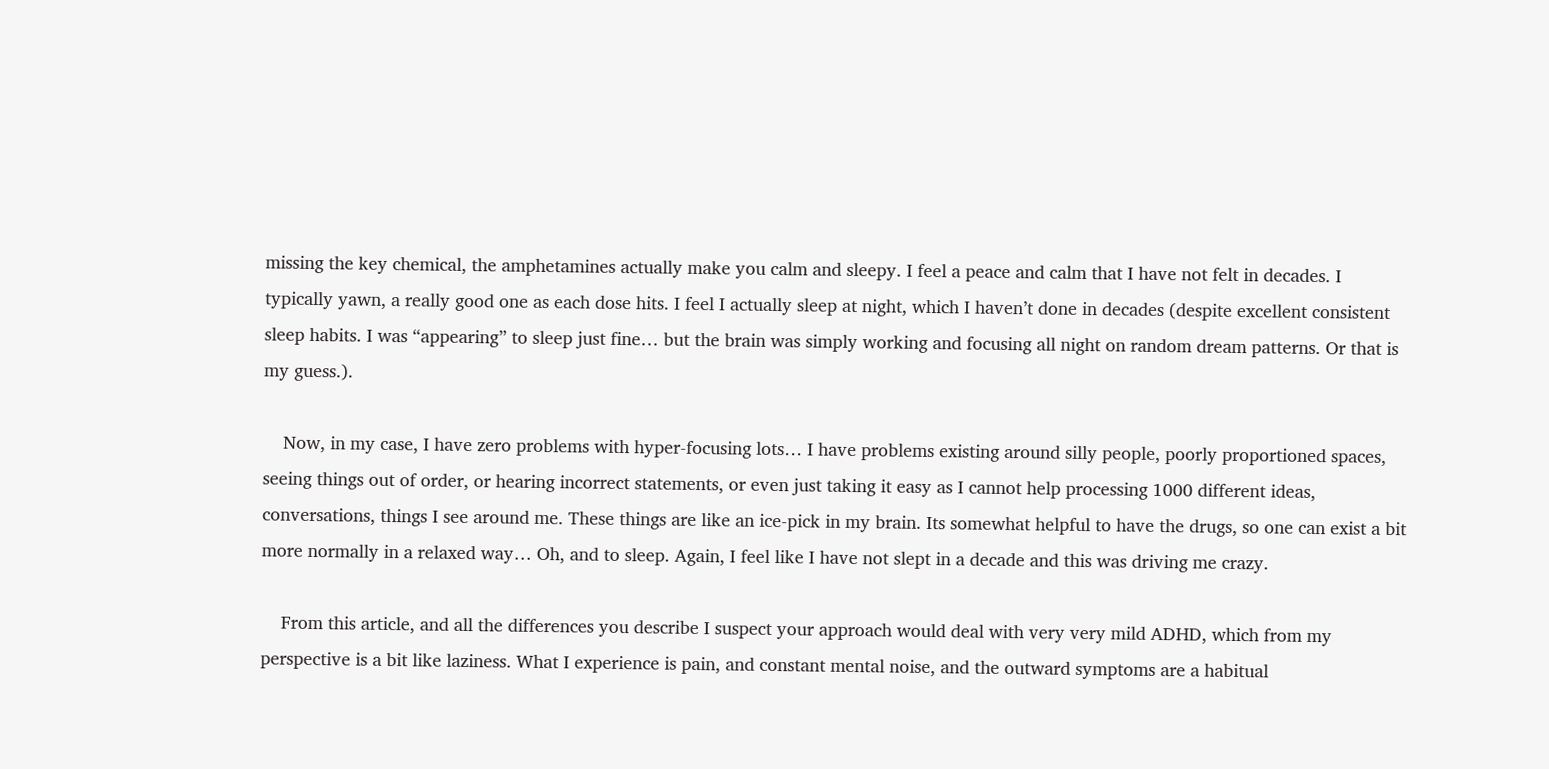missing the key chemical, the amphetamines actually make you calm and sleepy. I feel a peace and calm that I have not felt in decades. I typically yawn, a really good one as each dose hits. I feel I actually sleep at night, which I haven’t done in decades (despite excellent consistent sleep habits. I was “appearing” to sleep just fine… but the brain was simply working and focusing all night on random dream patterns. Or that is my guess.).

    Now, in my case, I have zero problems with hyper-focusing lots… I have problems existing around silly people, poorly proportioned spaces, seeing things out of order, or hearing incorrect statements, or even just taking it easy as I cannot help processing 1000 different ideas, conversations, things I see around me. These things are like an ice-pick in my brain. Its somewhat helpful to have the drugs, so one can exist a bit more normally in a relaxed way… Oh, and to sleep. Again, I feel like I have not slept in a decade and this was driving me crazy.

    From this article, and all the differences you describe I suspect your approach would deal with very very mild ADHD, which from my perspective is a bit like laziness. What I experience is pain, and constant mental noise, and the outward symptoms are a habitual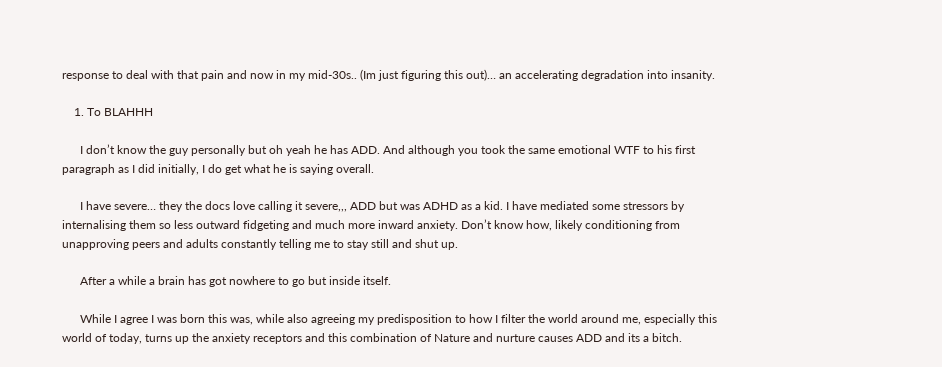response to deal with that pain and now in my mid-30s.. (Im just figuring this out)… an accelerating degradation into insanity.

    1. To BLAHHH

      I don’t know the guy personally but oh yeah he has ADD. And although you took the same emotional WTF to his first paragraph as I did initially, I do get what he is saying overall.

      I have severe… they the docs love calling it severe,,, ADD but was ADHD as a kid. I have mediated some stressors by internalising them so less outward fidgeting and much more inward anxiety. Don’t know how, likely conditioning from unapproving peers and adults constantly telling me to stay still and shut up.

      After a while a brain has got nowhere to go but inside itself.

      While I agree I was born this was, while also agreeing my predisposition to how I filter the world around me, especially this world of today, turns up the anxiety receptors and this combination of Nature and nurture causes ADD and its a bitch.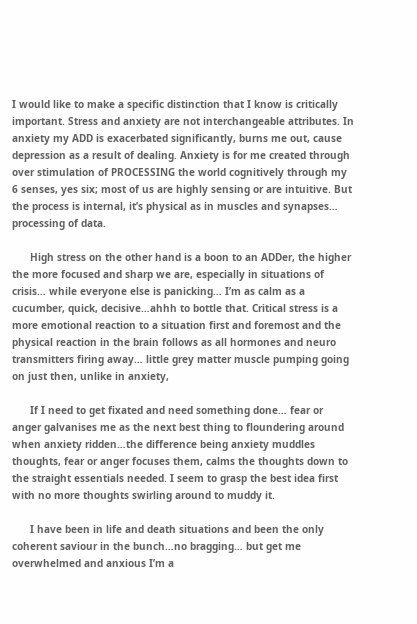I would like to make a specific distinction that I know is critically important. Stress and anxiety are not interchangeable attributes. In anxiety my ADD is exacerbated significantly, burns me out, cause depression as a result of dealing. Anxiety is for me created through over stimulation of PROCESSING the world cognitively through my 6 senses, yes six; most of us are highly sensing or are intuitive. But the process is internal, it’s physical as in muscles and synapses… processing of data.

      High stress on the other hand is a boon to an ADDer, the higher the more focused and sharp we are, especially in situations of crisis… while everyone else is panicking… I’m as calm as a cucumber, quick, decisive…ahhh to bottle that. Critical stress is a more emotional reaction to a situation first and foremost and the physical reaction in the brain follows as all hormones and neuro transmitters firing away… little grey matter muscle pumping going on just then, unlike in anxiety,

      If I need to get fixated and need something done… fear or anger galvanises me as the next best thing to floundering around when anxiety ridden…the difference being anxiety muddles thoughts, fear or anger focuses them, calms the thoughts down to the straight essentials needed. I seem to grasp the best idea first with no more thoughts swirling around to muddy it.

      I have been in life and death situations and been the only coherent saviour in the bunch…no bragging… but get me overwhelmed and anxious I’m a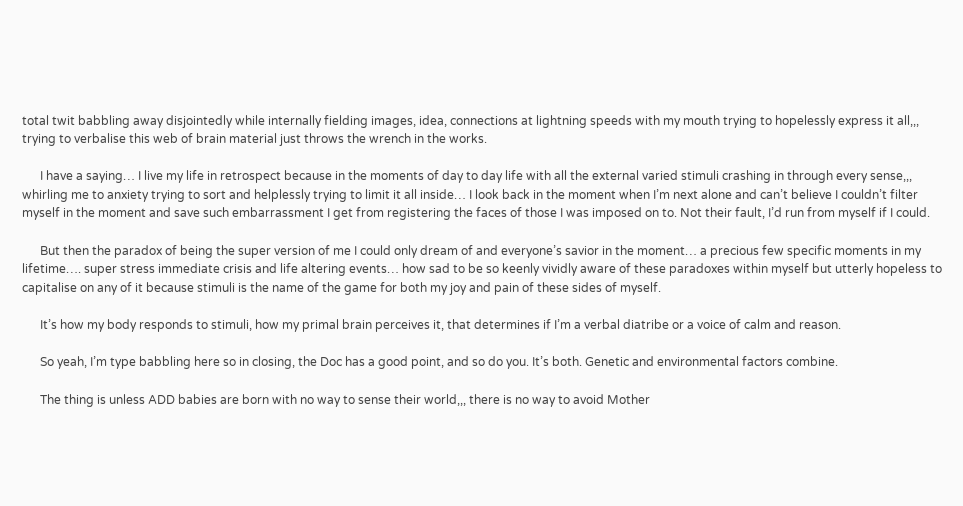total twit babbling away disjointedly while internally fielding images, idea, connections at lightning speeds with my mouth trying to hopelessly express it all,,, trying to verbalise this web of brain material just throws the wrench in the works.

      I have a saying… I live my life in retrospect because in the moments of day to day life with all the external varied stimuli crashing in through every sense,,, whirling me to anxiety trying to sort and helplessly trying to limit it all inside… I look back in the moment when I’m next alone and can’t believe I couldn’t filter myself in the moment and save such embarrassment I get from registering the faces of those I was imposed on to. Not their fault, I’d run from myself if I could.

      But then the paradox of being the super version of me I could only dream of and everyone’s savior in the moment… a precious few specific moments in my lifetime…. super stress immediate crisis and life altering events… how sad to be so keenly vividly aware of these paradoxes within myself but utterly hopeless to capitalise on any of it because stimuli is the name of the game for both my joy and pain of these sides of myself.

      It’s how my body responds to stimuli, how my primal brain perceives it, that determines if I’m a verbal diatribe or a voice of calm and reason.

      So yeah, I’m type babbling here so in closing, the Doc has a good point, and so do you. It’s both. Genetic and environmental factors combine.

      The thing is unless ADD babies are born with no way to sense their world,,, there is no way to avoid Mother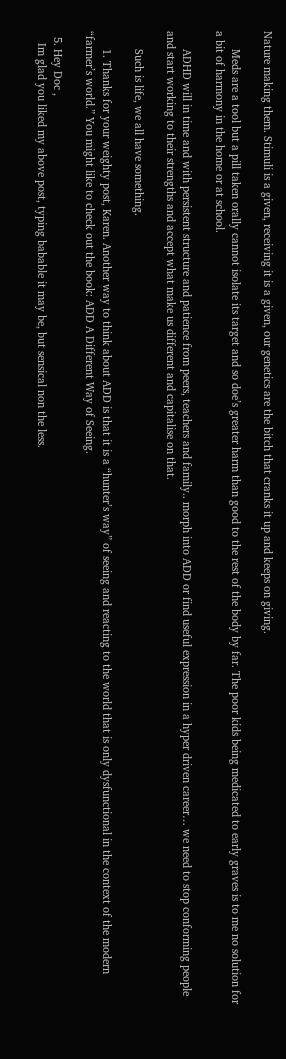Nature making them. Stimuli is a given, receiving it is a given, our genetics are the bitch that cranks it up and keeps on giving.

      Meds are a tool but a pill taken orally cannot isolate its target and so doe’s greater harm than good to the rest of the body by far. The poor kids being medicated to early graves is to me no solution for a bit of harmony in the home or at school.

      ADHD will in time and with persistent structure and patience from peers, teachers and family.. morph into ADD or find useful expression in a hyper driven career… we need to stop conforming people and start working to their strengths and accept what make us different and capitalise on that.

      Such is life, we all have something.

      1. Thanks for your weighty post, Karen. Another way to think about ADD is that it is a “hunter’s way” of seeing and reacting to the world that is only dysfunctional in the context of the modern “farmer’s world.” You might like to check out the book: ADD A Different Way of Seeing.

  5. Hey Doc ,
    Im glad you liked my above post, typing babable it may be, but sensical non the less.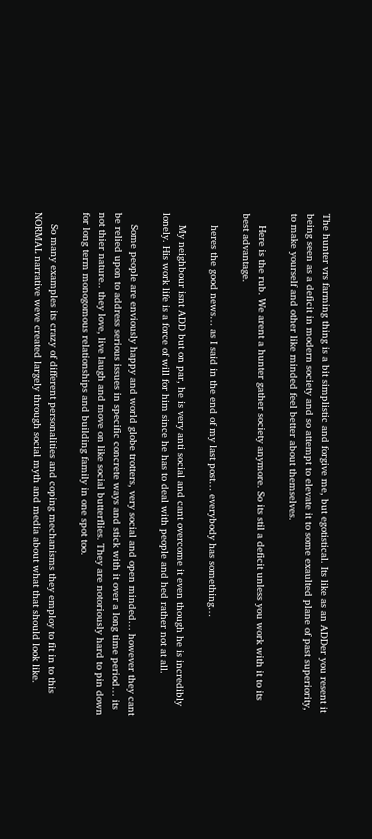The hunter vrs farming thing is a bit simplistic and forgive me, but egotistical. Its like as an ADDer you resent it being seen as a deficit in modern society and so attempt to elevate it to some exaulted plane of past superiority, to make yourself and other like minded feel better about themselves.

    Here is the rub. We arent a hunter gather society anymore. So its stil a deficit unless you work with it to its best advantage.

    heres the good news… as I said in the end of my last post… everybody has something…

    My neighbour isnt ADD but on par, he is very anti social and cant overcome it even though he is incredibly lonely. His work life is a force of will for him since he has to deal with people and hed rather not at all.

    Some people are enviously happy and world globe trotters, very social and open minded… however they cant be relied upon to address serious issues in specific concrete ways and stick with it over a long time period… its not thier nature.. they love, live laugh and move on like social butterflies. They are notoriously hard to pin down for long term monogomous relationships and building family in one spot too.

    So many examples its crazy of different personalities and coping mechanisms they employ to fit in to this NORMAL narrative weve created largely through social myth and media about what that should look like.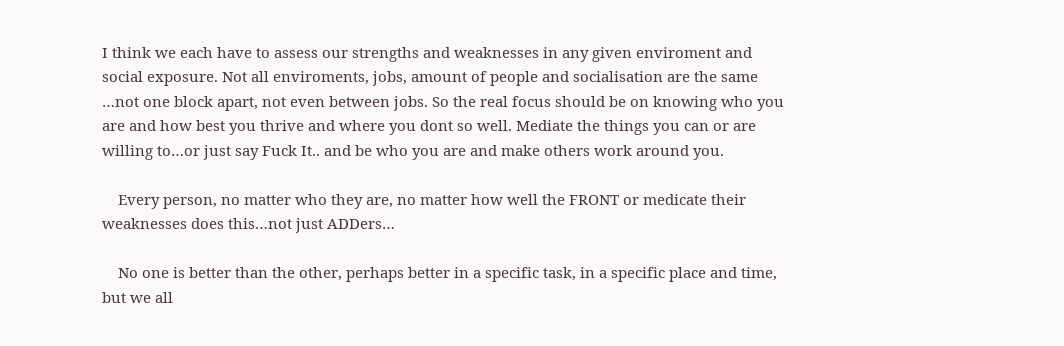I think we each have to assess our strengths and weaknesses in any given enviroment and social exposure. Not all enviroments, jobs, amount of people and socialisation are the same …not one block apart, not even between jobs. So the real focus should be on knowing who you are and how best you thrive and where you dont so well. Mediate the things you can or are willing to…or just say Fuck It.. and be who you are and make others work around you.

    Every person, no matter who they are, no matter how well the FRONT or medicate their weaknesses does this…not just ADDers…

    No one is better than the other, perhaps better in a specific task, in a specific place and time, but we all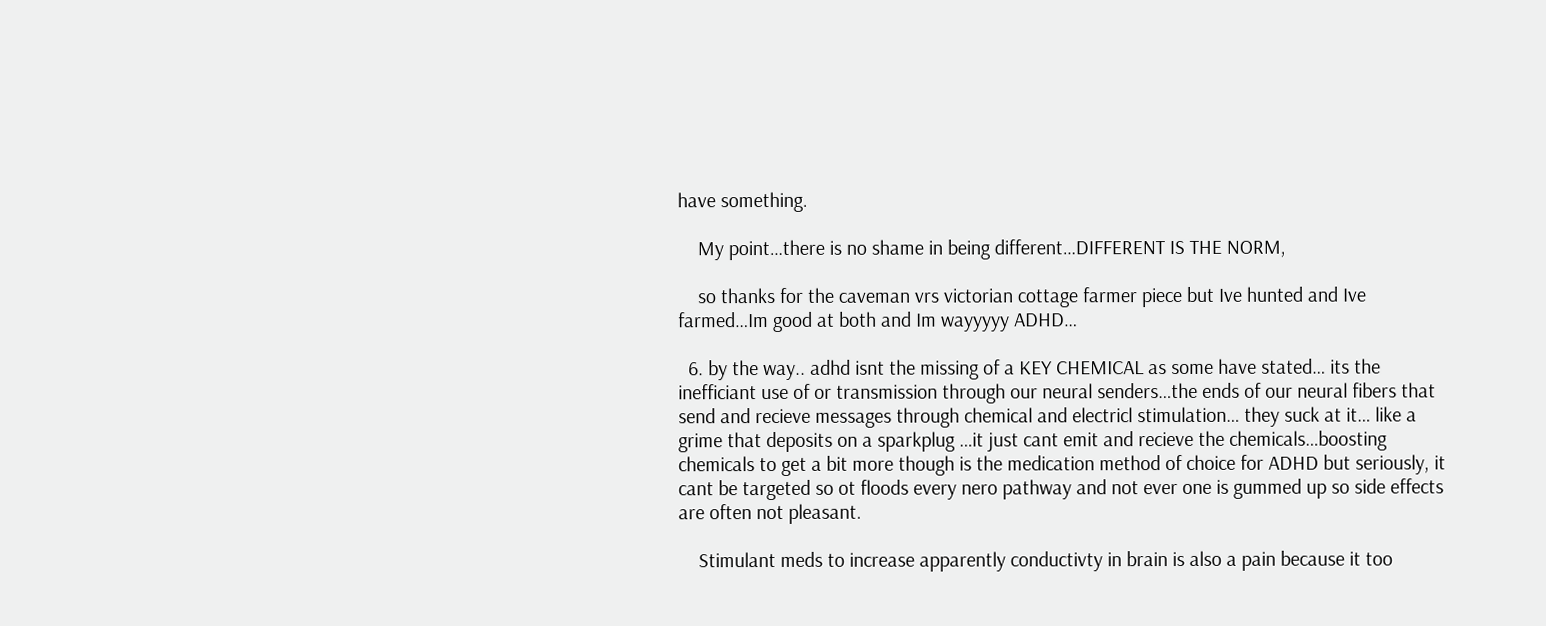have something.

    My point…there is no shame in being different…DIFFERENT IS THE NORM,

    so thanks for the caveman vrs victorian cottage farmer piece but Ive hunted and Ive farmed…Im good at both and Im wayyyyy ADHD…

  6. by the way.. adhd isnt the missing of a KEY CHEMICAL as some have stated… its the inefficiant use of or transmission through our neural senders…the ends of our neural fibers that send and recieve messages through chemical and electricl stimulation… they suck at it… like a grime that deposits on a sparkplug …it just cant emit and recieve the chemicals…boosting chemicals to get a bit more though is the medication method of choice for ADHD but seriously, it cant be targeted so ot floods every nero pathway and not ever one is gummed up so side effects are often not pleasant.

    Stimulant meds to increase apparently conductivty in brain is also a pain because it too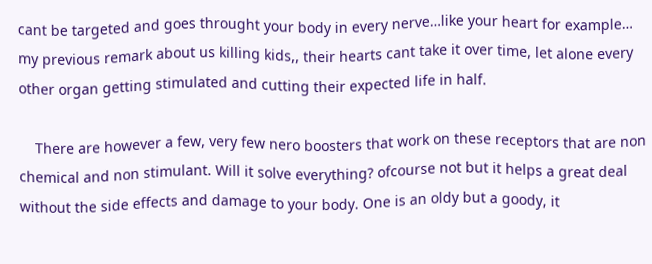cant be targeted and goes throught your body in every nerve…like your heart for example… my previous remark about us killing kids,, their hearts cant take it over time, let alone every other organ getting stimulated and cutting their expected life in half.

    There are however a few, very few nero boosters that work on these receptors that are non chemical and non stimulant. Will it solve everything? ofcourse not but it helps a great deal without the side effects and damage to your body. One is an oldy but a goody, it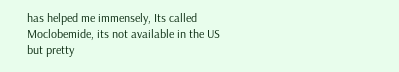has helped me immensely, Its called Moclobemide, its not available in the US but pretty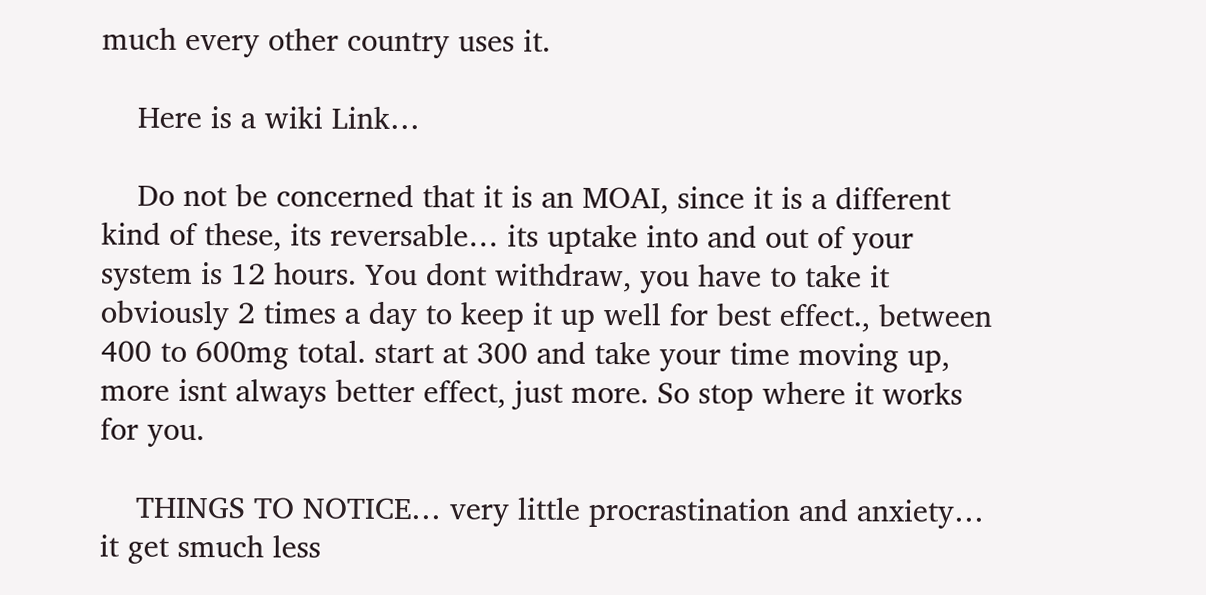much every other country uses it.

    Here is a wiki Link…

    Do not be concerned that it is an MOAI, since it is a different kind of these, its reversable… its uptake into and out of your system is 12 hours. You dont withdraw, you have to take it obviously 2 times a day to keep it up well for best effect., between 400 to 600mg total. start at 300 and take your time moving up, more isnt always better effect, just more. So stop where it works for you.

    THINGS TO NOTICE… very little procrastination and anxiety… it get smuch less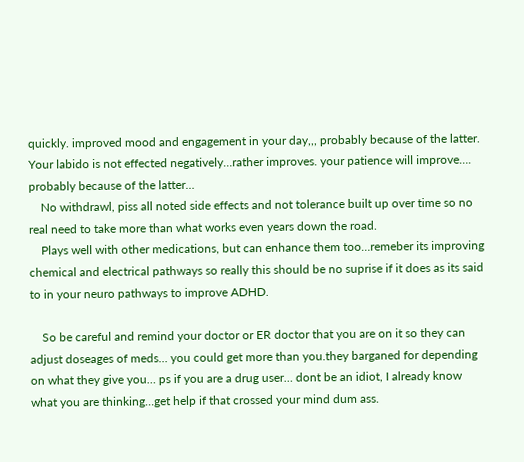quickly. improved mood and engagement in your day,,, probably because of the latter. Your labido is not effected negatively…rather improves. your patience will improve…. probably because of the latter…
    No withdrawl, piss all noted side effects and not tolerance built up over time so no real need to take more than what works even years down the road.
    Plays well with other medications, but can enhance them too…remeber its improving chemical and electrical pathways so really this should be no suprise if it does as its said to in your neuro pathways to improve ADHD.

    So be careful and remind your doctor or ER doctor that you are on it so they can adjust doseages of meds… you could get more than you.they barganed for depending on what they give you… ps if you are a drug user… dont be an idiot, I already know what you are thinking…get help if that crossed your mind dum ass.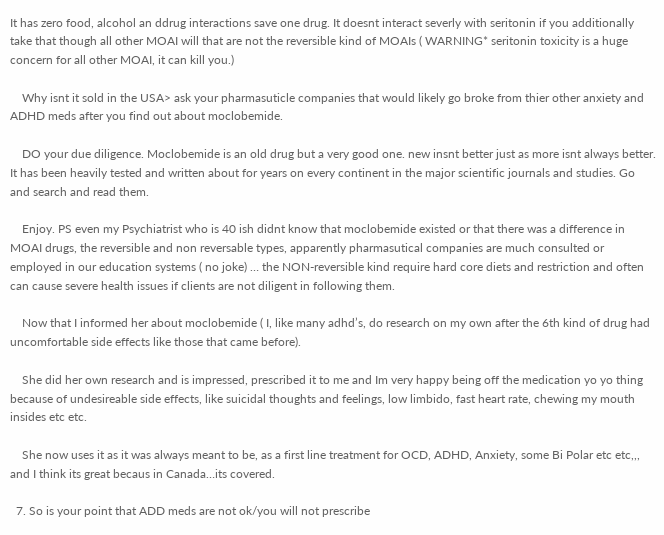It has zero food, alcohol an ddrug interactions save one drug. It doesnt interact severly with seritonin if you additionally take that though all other MOAI will that are not the reversible kind of MOAIs ( WARNING* seritonin toxicity is a huge concern for all other MOAI, it can kill you.)

    Why isnt it sold in the USA> ask your pharmasuticle companies that would likely go broke from thier other anxiety and ADHD meds after you find out about moclobemide.

    DO your due diligence. Moclobemide is an old drug but a very good one. new insnt better just as more isnt always better. It has been heavily tested and written about for years on every continent in the major scientific journals and studies. Go and search and read them.

    Enjoy. PS even my Psychiatrist who is 40 ish didnt know that moclobemide existed or that there was a difference in MOAI drugs, the reversible and non reversable types, apparently pharmasutical companies are much consulted or employed in our education systems ( no joke) … the NON-reversible kind require hard core diets and restriction and often can cause severe health issues if clients are not diligent in following them.

    Now that I informed her about moclobemide ( I, like many adhd’s, do research on my own after the 6th kind of drug had uncomfortable side effects like those that came before).

    She did her own research and is impressed, prescribed it to me and Im very happy being off the medication yo yo thing because of undesireable side effects, like suicidal thoughts and feelings, low limbido, fast heart rate, chewing my mouth insides etc etc.

    She now uses it as it was always meant to be, as a first line treatment for OCD, ADHD, Anxiety, some Bi Polar etc etc,,, and I think its great becaus in Canada…its covered.

  7. So is your point that ADD meds are not ok/you will not prescribe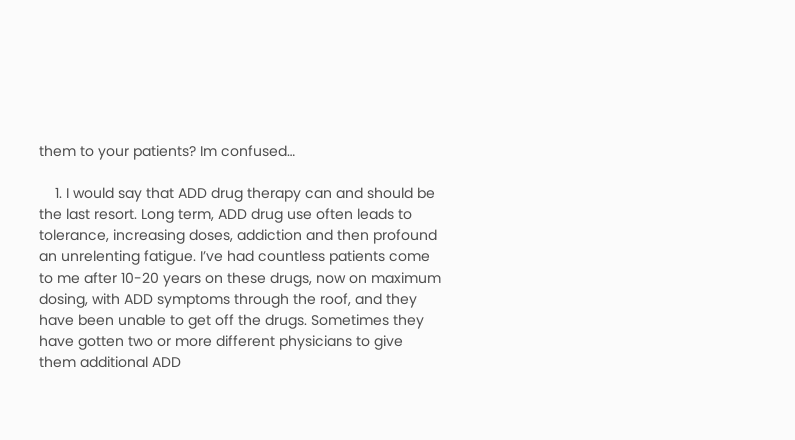them to your patients? Im confused…

    1. I would say that ADD drug therapy can and should be the last resort. Long term, ADD drug use often leads to tolerance, increasing doses, addiction and then profound an unrelenting fatigue. I’ve had countless patients come to me after 10-20 years on these drugs, now on maximum dosing, with ADD symptoms through the roof, and they have been unable to get off the drugs. Sometimes they have gotten two or more different physicians to give them additional ADD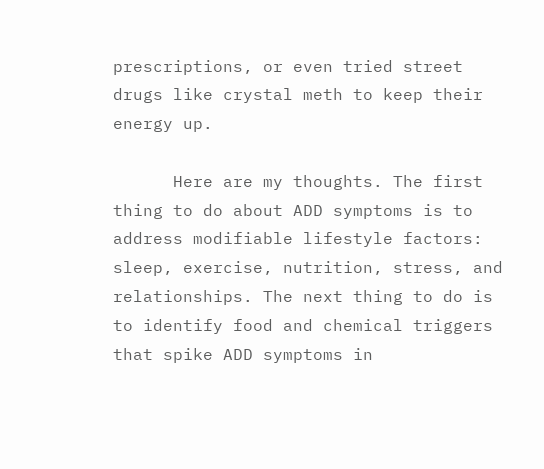prescriptions, or even tried street drugs like crystal meth to keep their energy up.

      Here are my thoughts. The first thing to do about ADD symptoms is to address modifiable lifestyle factors: sleep, exercise, nutrition, stress, and relationships. The next thing to do is to identify food and chemical triggers that spike ADD symptoms in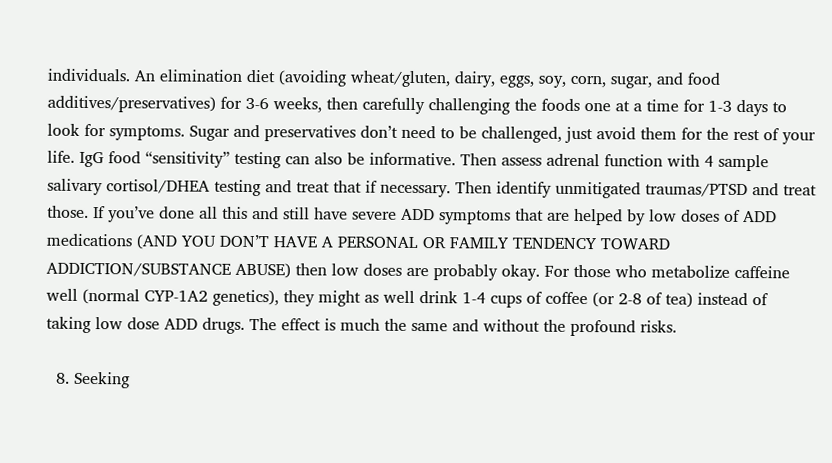individuals. An elimination diet (avoiding wheat/gluten, dairy, eggs, soy, corn, sugar, and food additives/preservatives) for 3-6 weeks, then carefully challenging the foods one at a time for 1-3 days to look for symptoms. Sugar and preservatives don’t need to be challenged, just avoid them for the rest of your life. IgG food “sensitivity” testing can also be informative. Then assess adrenal function with 4 sample salivary cortisol/DHEA testing and treat that if necessary. Then identify unmitigated traumas/PTSD and treat those. If you’ve done all this and still have severe ADD symptoms that are helped by low doses of ADD medications (AND YOU DON’T HAVE A PERSONAL OR FAMILY TENDENCY TOWARD ADDICTION/SUBSTANCE ABUSE) then low doses are probably okay. For those who metabolize caffeine well (normal CYP-1A2 genetics), they might as well drink 1-4 cups of coffee (or 2-8 of tea) instead of taking low dose ADD drugs. The effect is much the same and without the profound risks.

  8. Seeking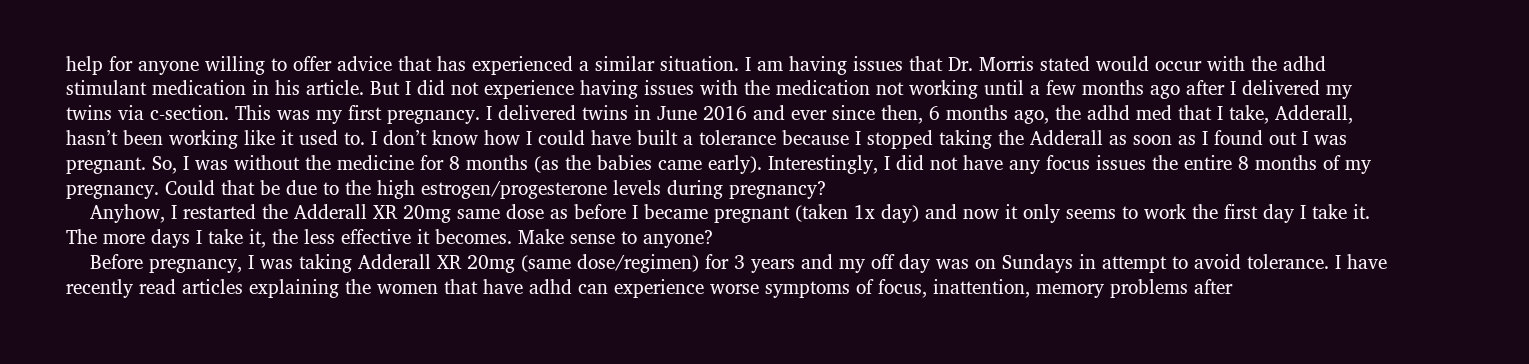help for anyone willing to offer advice that has experienced a similar situation. I am having issues that Dr. Morris stated would occur with the adhd stimulant medication in his article. But I did not experience having issues with the medication not working until a few months ago after I delivered my twins via c-section. This was my first pregnancy. I delivered twins in June 2016 and ever since then, 6 months ago, the adhd med that I take, Adderall, hasn’t been working like it used to. I don’t know how I could have built a tolerance because I stopped taking the Adderall as soon as I found out I was pregnant. So, I was without the medicine for 8 months (as the babies came early). Interestingly, I did not have any focus issues the entire 8 months of my pregnancy. Could that be due to the high estrogen/progesterone levels during pregnancy?
    Anyhow, I restarted the Adderall XR 20mg same dose as before I became pregnant (taken 1x day) and now it only seems to work the first day I take it. The more days I take it, the less effective it becomes. Make sense to anyone?
    Before pregnancy, I was taking Adderall XR 20mg (same dose/regimen) for 3 years and my off day was on Sundays in attempt to avoid tolerance. I have recently read articles explaining the women that have adhd can experience worse symptoms of focus, inattention, memory problems after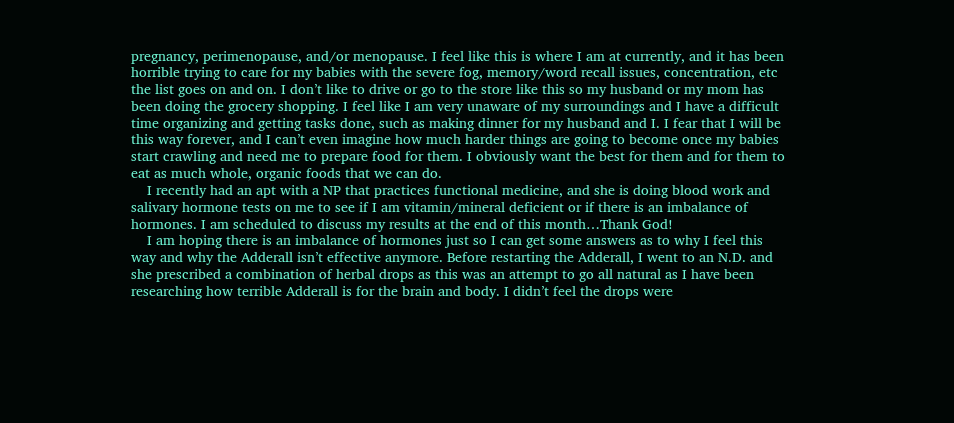pregnancy, perimenopause, and/or menopause. I feel like this is where I am at currently, and it has been horrible trying to care for my babies with the severe fog, memory/word recall issues, concentration, etc the list goes on and on. I don’t like to drive or go to the store like this so my husband or my mom has been doing the grocery shopping. I feel like I am very unaware of my surroundings and I have a difficult time organizing and getting tasks done, such as making dinner for my husband and I. I fear that I will be this way forever, and I can’t even imagine how much harder things are going to become once my babies start crawling and need me to prepare food for them. I obviously want the best for them and for them to eat as much whole, organic foods that we can do.
    I recently had an apt with a NP that practices functional medicine, and she is doing blood work and salivary hormone tests on me to see if I am vitamin/mineral deficient or if there is an imbalance of hormones. I am scheduled to discuss my results at the end of this month…Thank God!
    I am hoping there is an imbalance of hormones just so I can get some answers as to why I feel this way and why the Adderall isn’t effective anymore. Before restarting the Adderall, I went to an N.D. and she prescribed a combination of herbal drops as this was an attempt to go all natural as I have been researching how terrible Adderall is for the brain and body. I didn’t feel the drops were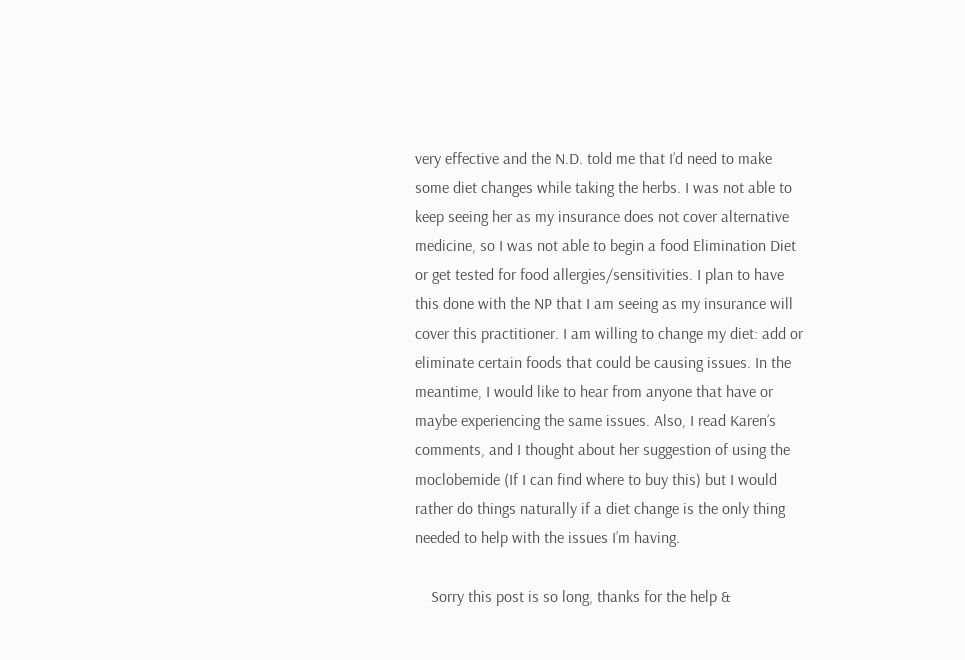very effective and the N.D. told me that I’d need to make some diet changes while taking the herbs. I was not able to keep seeing her as my insurance does not cover alternative medicine, so I was not able to begin a food Elimination Diet or get tested for food allergies/sensitivities. I plan to have this done with the NP that I am seeing as my insurance will cover this practitioner. I am willing to change my diet: add or eliminate certain foods that could be causing issues. In the meantime, I would like to hear from anyone that have or maybe experiencing the same issues. Also, I read Karen’s comments, and I thought about her suggestion of using the moclobemide (If I can find where to buy this) but I would rather do things naturally if a diet change is the only thing needed to help with the issues I’m having.

    Sorry this post is so long, thanks for the help &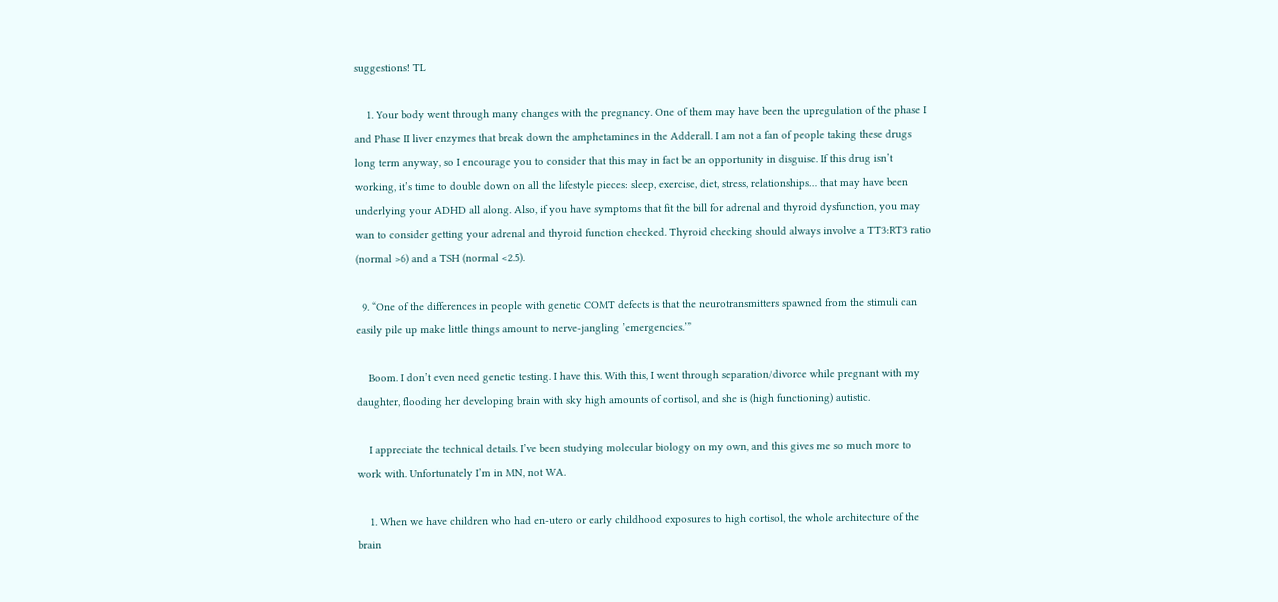suggestions! TL

    1. Your body went through many changes with the pregnancy. One of them may have been the upregulation of the phase I and Phase II liver enzymes that break down the amphetamines in the Adderall. I am not a fan of people taking these drugs long term anyway, so I encourage you to consider that this may in fact be an opportunity in disguise. If this drug isn’t working, it’s time to double down on all the lifestyle pieces: sleep, exercise, diet, stress, relationships… that may have been underlying your ADHD all along. Also, if you have symptoms that fit the bill for adrenal and thyroid dysfunction, you may wan to consider getting your adrenal and thyroid function checked. Thyroid checking should always involve a TT3:RT3 ratio (normal >6) and a TSH (normal <2.5).

  9. “One of the differences in people with genetic COMT defects is that the neurotransmitters spawned from the stimuli can easily pile up make little things amount to nerve-jangling ’emergencies.’”

    Boom. I don’t even need genetic testing. I have this. With this, I went through separation/divorce while pregnant with my daughter, flooding her developing brain with sky high amounts of cortisol, and she is (high functioning) autistic.

    I appreciate the technical details. I’ve been studying molecular biology on my own, and this gives me so much more to work with. Unfortunately I’m in MN, not WA.

    1. When we have children who had en-utero or early childhood exposures to high cortisol, the whole architecture of the brain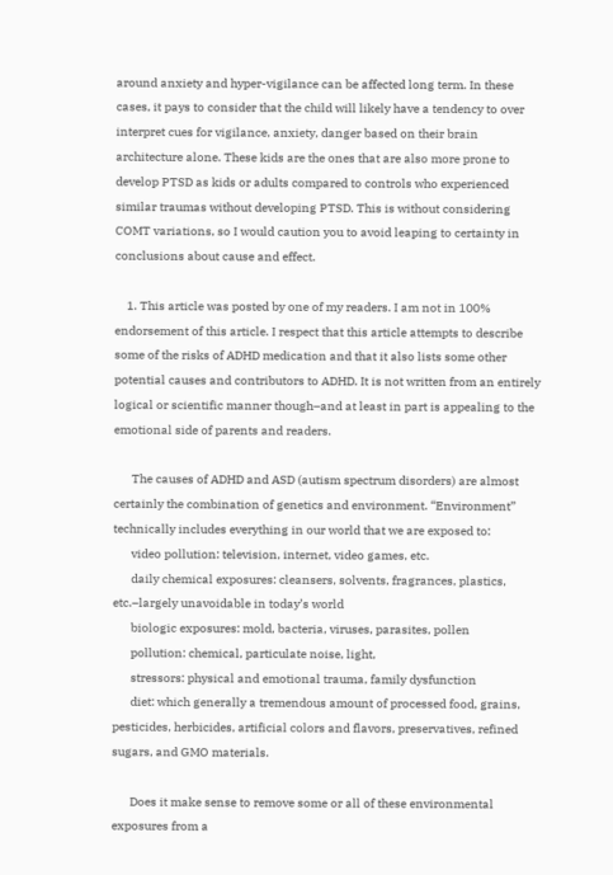around anxiety and hyper-vigilance can be affected long term. In these cases, it pays to consider that the child will likely have a tendency to over interpret cues for vigilance, anxiety, danger based on their brain architecture alone. These kids are the ones that are also more prone to develop PTSD as kids or adults compared to controls who experienced similar traumas without developing PTSD. This is without considering COMT variations, so I would caution you to avoid leaping to certainty in conclusions about cause and effect.

    1. This article was posted by one of my readers. I am not in 100% endorsement of this article. I respect that this article attempts to describe some of the risks of ADHD medication and that it also lists some other potential causes and contributors to ADHD. It is not written from an entirely logical or scientific manner though–and at least in part is appealing to the emotional side of parents and readers.

      The causes of ADHD and ASD (autism spectrum disorders) are almost certainly the combination of genetics and environment. “Environment” technically includes everything in our world that we are exposed to:
      video pollution: television, internet, video games, etc.
      daily chemical exposures: cleansers, solvents, fragrances, plastics, etc.–largely unavoidable in today’s world
      biologic exposures: mold, bacteria, viruses, parasites, pollen
      pollution: chemical, particulate noise, light,
      stressors: physical and emotional trauma, family dysfunction
      diet: which generally a tremendous amount of processed food, grains, pesticides, herbicides, artificial colors and flavors, preservatives, refined sugars, and GMO materials.

      Does it make sense to remove some or all of these environmental exposures from a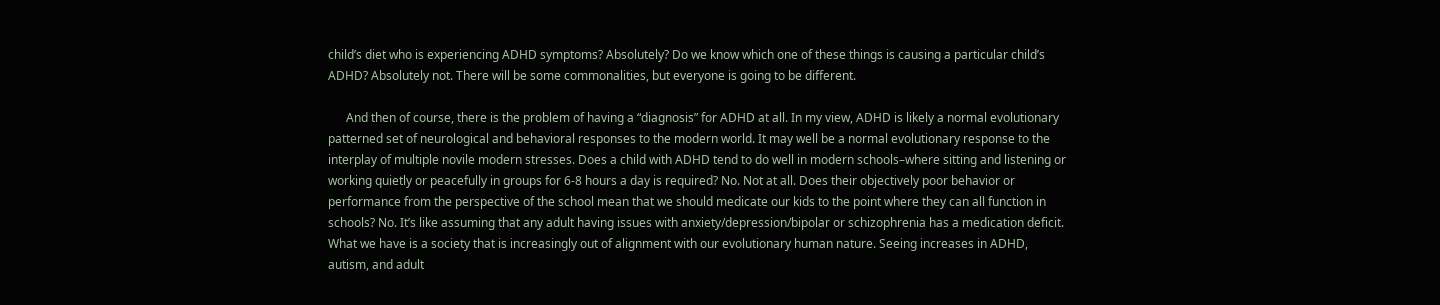child’s diet who is experiencing ADHD symptoms? Absolutely? Do we know which one of these things is causing a particular child’s ADHD? Absolutely not. There will be some commonalities, but everyone is going to be different.

      And then of course, there is the problem of having a “diagnosis” for ADHD at all. In my view, ADHD is likely a normal evolutionary patterned set of neurological and behavioral responses to the modern world. It may well be a normal evolutionary response to the interplay of multiple novile modern stresses. Does a child with ADHD tend to do well in modern schools–where sitting and listening or working quietly or peacefully in groups for 6-8 hours a day is required? No. Not at all. Does their objectively poor behavior or performance from the perspective of the school mean that we should medicate our kids to the point where they can all function in schools? No. It’s like assuming that any adult having issues with anxiety/depression/bipolar or schizophrenia has a medication deficit. What we have is a society that is increasingly out of alignment with our evolutionary human nature. Seeing increases in ADHD, autism, and adult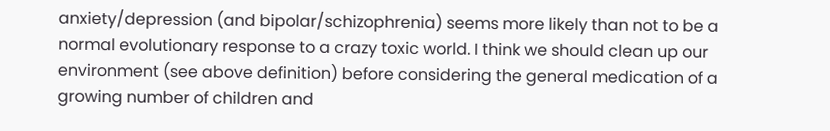anxiety/depression (and bipolar/schizophrenia) seems more likely than not to be a normal evolutionary response to a crazy toxic world. I think we should clean up our environment (see above definition) before considering the general medication of a growing number of children and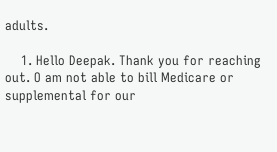adults.

    1. Hello Deepak. Thank you for reaching out. O am not able to bill Medicare or supplemental for our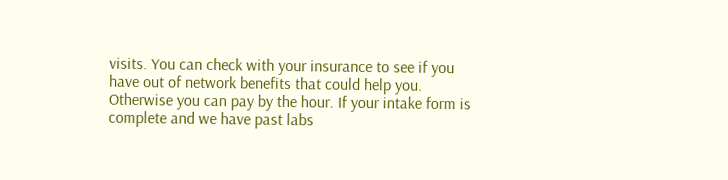visits. You can check with your insurance to see if you have out of network benefits that could help you. Otherwise you can pay by the hour. If your intake form is complete and we have past labs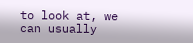to look at, we can usually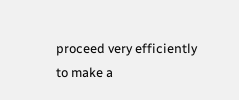proceed very efficiently to make a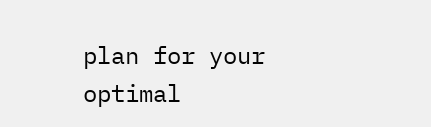plan for your optimal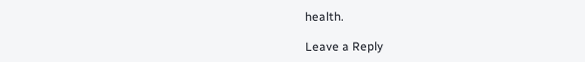health.

Leave a Reply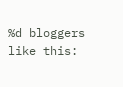%d bloggers like this: